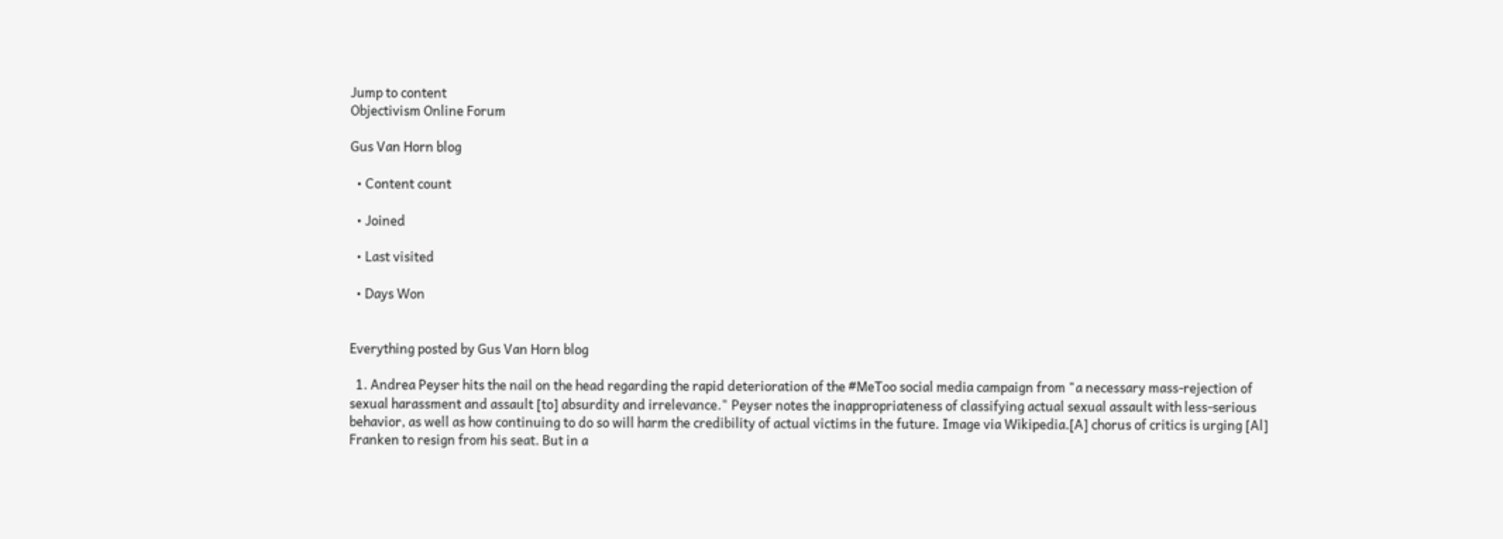Jump to content
Objectivism Online Forum

Gus Van Horn blog

  • Content count

  • Joined

  • Last visited

  • Days Won


Everything posted by Gus Van Horn blog

  1. Andrea Peyser hits the nail on the head regarding the rapid deterioration of the #MeToo social media campaign from "a necessary mass-rejection of sexual harassment and assault [to] absurdity and irrelevance." Peyser notes the inappropriateness of classifying actual sexual assault with less-serious behavior, as well as how continuing to do so will harm the credibility of actual victims in the future. Image via Wikipedia.[A] chorus of critics is urging [Al] Franken to resign from his seat. But in a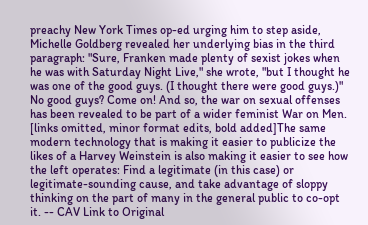preachy New York Times op-ed urging him to step aside, Michelle Goldberg revealed her underlying bias in the third paragraph: "Sure, Franken made plenty of sexist jokes when he was with Saturday Night Live," she wrote, "but I thought he was one of the good guys. (I thought there were good guys.)" No good guys? Come on! And so, the war on sexual offenses has been revealed to be part of a wider feminist War on Men. [links omitted, minor format edits, bold added]The same modern technology that is making it easier to publicize the likes of a Harvey Weinstein is also making it easier to see how the left operates: Find a legitimate (in this case) or legitimate-sounding cause, and take advantage of sloppy thinking on the part of many in the general public to co-opt it. -- CAV Link to Original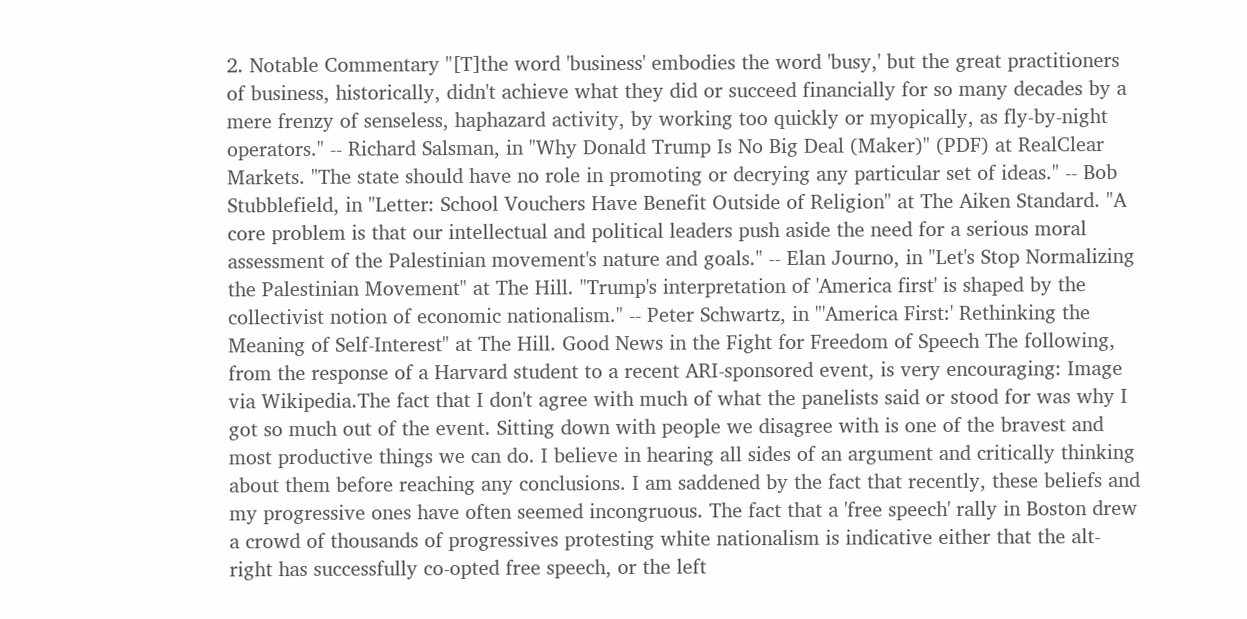2. Notable Commentary "[T]the word 'business' embodies the word 'busy,' but the great practitioners of business, historically, didn't achieve what they did or succeed financially for so many decades by a mere frenzy of senseless, haphazard activity, by working too quickly or myopically, as fly-by-night operators." -- Richard Salsman, in "Why Donald Trump Is No Big Deal (Maker)" (PDF) at RealClear Markets. "The state should have no role in promoting or decrying any particular set of ideas." -- Bob Stubblefield, in "Letter: School Vouchers Have Benefit Outside of Religion" at The Aiken Standard. "A core problem is that our intellectual and political leaders push aside the need for a serious moral assessment of the Palestinian movement's nature and goals." -- Elan Journo, in "Let's Stop Normalizing the Palestinian Movement" at The Hill. "Trump's interpretation of 'America first' is shaped by the collectivist notion of economic nationalism." -- Peter Schwartz, in "'America First:' Rethinking the Meaning of Self-Interest" at The Hill. Good News in the Fight for Freedom of Speech The following, from the response of a Harvard student to a recent ARI-sponsored event, is very encouraging: Image via Wikipedia.The fact that I don't agree with much of what the panelists said or stood for was why I got so much out of the event. Sitting down with people we disagree with is one of the bravest and most productive things we can do. I believe in hearing all sides of an argument and critically thinking about them before reaching any conclusions. I am saddened by the fact that recently, these beliefs and my progressive ones have often seemed incongruous. The fact that a 'free speech' rally in Boston drew a crowd of thousands of progressives protesting white nationalism is indicative either that the alt-right has successfully co-opted free speech, or the left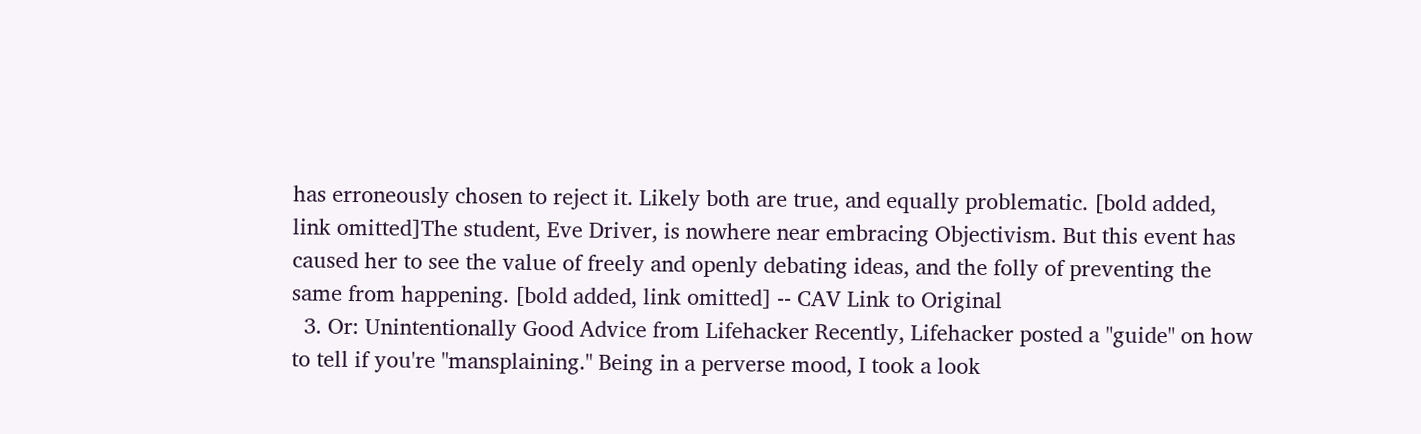has erroneously chosen to reject it. Likely both are true, and equally problematic. [bold added, link omitted]The student, Eve Driver, is nowhere near embracing Objectivism. But this event has caused her to see the value of freely and openly debating ideas, and the folly of preventing the same from happening. [bold added, link omitted] -- CAV Link to Original
  3. Or: Unintentionally Good Advice from Lifehacker Recently, Lifehacker posted a "guide" on how to tell if you're "mansplaining." Being in a perverse mood, I took a look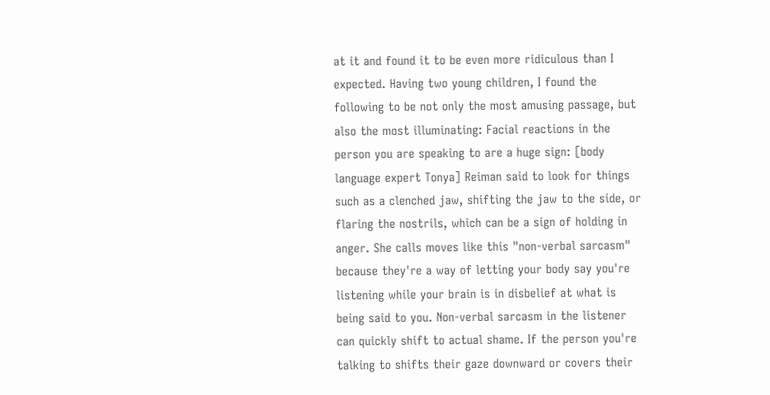at it and found it to be even more ridiculous than I expected. Having two young children, I found the following to be not only the most amusing passage, but also the most illuminating: Facial reactions in the person you are speaking to are a huge sign: [body language expert Tonya] Reiman said to look for things such as a clenched jaw, shifting the jaw to the side, or flaring the nostrils, which can be a sign of holding in anger. She calls moves like this "non-verbal sarcasm" because they're a way of letting your body say you're listening while your brain is in disbelief at what is being said to you. Non-verbal sarcasm in the listener can quickly shift to actual shame. If the person you're talking to shifts their gaze downward or covers their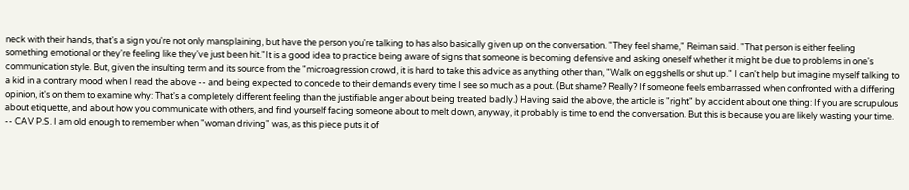neck with their hands, that's a sign you're not only mansplaining, but have the person you're talking to has also basically given up on the conversation. "They feel shame," Reiman said. "That person is either feeling something emotional or they're feeling like they've just been hit."It is a good idea to practice being aware of signs that someone is becoming defensive and asking oneself whether it might be due to problems in one's communication style. But, given the insulting term and its source from the "microagression crowd, it is hard to take this advice as anything other than, "Walk on eggshells or shut up." I can't help but imagine myself talking to a kid in a contrary mood when I read the above -- and being expected to concede to their demands every time I see so much as a pout. (But shame? Really? If someone feels embarrassed when confronted with a differing opinion, it's on them to examine why: That's a completely different feeling than the justifiable anger about being treated badly.) Having said the above, the article is "right" by accident about one thing: If you are scrupulous about etiquette, and about how you communicate with others, and find yourself facing someone about to melt down, anyway, it probably is time to end the conversation. But this is because you are likely wasting your time. -- CAV P.S. I am old enough to remember when "woman driving" was, as this piece puts it of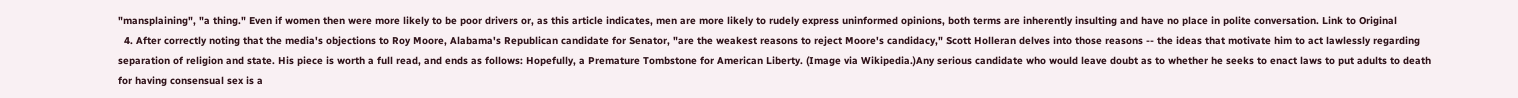"mansplaining", "a thing." Even if women then were more likely to be poor drivers or, as this article indicates, men are more likely to rudely express uninformed opinions, both terms are inherently insulting and have no place in polite conversation. Link to Original
  4. After correctly noting that the media's objections to Roy Moore, Alabama's Republican candidate for Senator, "are the weakest reasons to reject Moore's candidacy," Scott Holleran delves into those reasons -- the ideas that motivate him to act lawlessly regarding separation of religion and state. His piece is worth a full read, and ends as follows: Hopefully, a Premature Tombstone for American Liberty. (Image via Wikipedia.)Any serious candidate who would leave doubt as to whether he seeks to enact laws to put adults to death for having consensual sex is a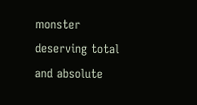monster deserving total and absolute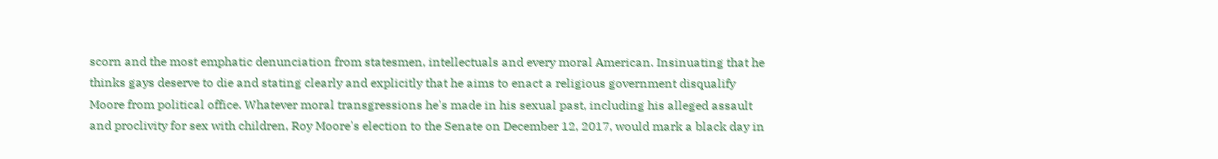scorn and the most emphatic denunciation from statesmen, intellectuals and every moral American. Insinuating that he thinks gays deserve to die and stating clearly and explicitly that he aims to enact a religious government disqualify Moore from political office. Whatever moral transgressions he's made in his sexual past, including his alleged assault and proclivity for sex with children, Roy Moore's election to the Senate on December 12, 2017, would mark a black day in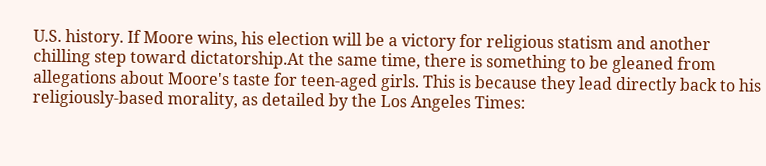U.S. history. If Moore wins, his election will be a victory for religious statism and another chilling step toward dictatorship.At the same time, there is something to be gleaned from allegations about Moore's taste for teen-aged girls. This is because they lead directly back to his religiously-based morality, as detailed by the Los Angeles Times: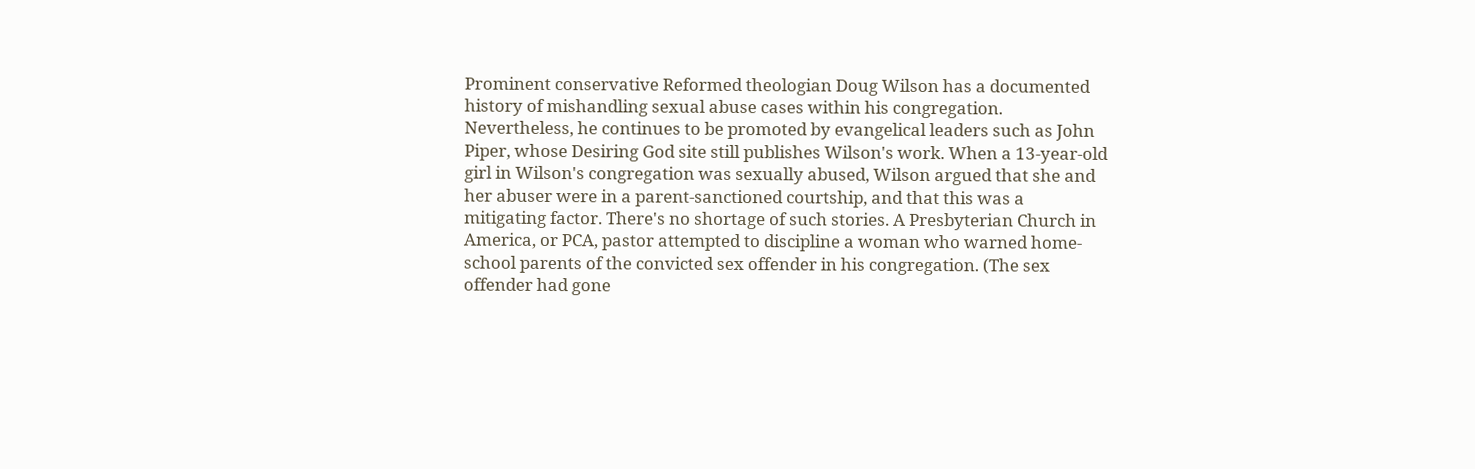Prominent conservative Reformed theologian Doug Wilson has a documented history of mishandling sexual abuse cases within his congregation. Nevertheless, he continues to be promoted by evangelical leaders such as John Piper, whose Desiring God site still publishes Wilson's work. When a 13-year-old girl in Wilson's congregation was sexually abused, Wilson argued that she and her abuser were in a parent-sanctioned courtship, and that this was a mitigating factor. There's no shortage of such stories. A Presbyterian Church in America, or PCA, pastor attempted to discipline a woman who warned home-school parents of the convicted sex offender in his congregation. (The sex offender had gone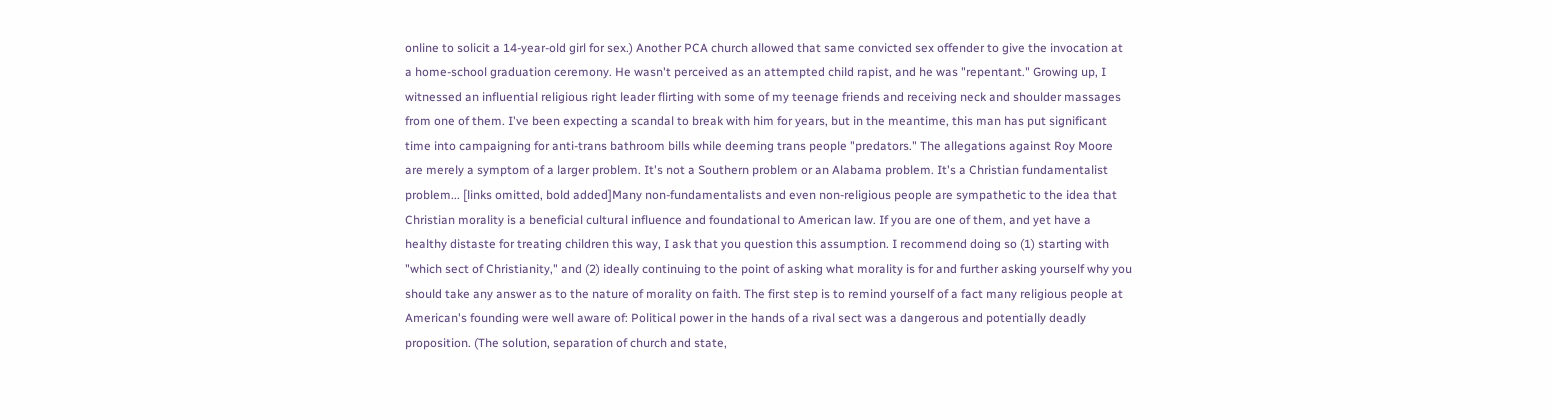online to solicit a 14-year-old girl for sex.) Another PCA church allowed that same convicted sex offender to give the invocation at a home-school graduation ceremony. He wasn't perceived as an attempted child rapist, and he was "repentant." Growing up, I witnessed an influential religious right leader flirting with some of my teenage friends and receiving neck and shoulder massages from one of them. I've been expecting a scandal to break with him for years, but in the meantime, this man has put significant time into campaigning for anti-trans bathroom bills while deeming trans people "predators." The allegations against Roy Moore are merely a symptom of a larger problem. It's not a Southern problem or an Alabama problem. It's a Christian fundamentalist problem... [links omitted, bold added]Many non-fundamentalists and even non-religious people are sympathetic to the idea that Christian morality is a beneficial cultural influence and foundational to American law. If you are one of them, and yet have a healthy distaste for treating children this way, I ask that you question this assumption. I recommend doing so (1) starting with "which sect of Christianity," and (2) ideally continuing to the point of asking what morality is for and further asking yourself why you should take any answer as to the nature of morality on faith. The first step is to remind yourself of a fact many religious people at American's founding were well aware of: Political power in the hands of a rival sect was a dangerous and potentially deadly proposition. (The solution, separation of church and state,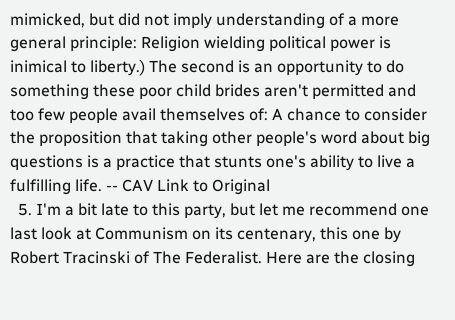mimicked, but did not imply understanding of a more general principle: Religion wielding political power is inimical to liberty.) The second is an opportunity to do something these poor child brides aren't permitted and too few people avail themselves of: A chance to consider the proposition that taking other people's word about big questions is a practice that stunts one's ability to live a fulfilling life. -- CAV Link to Original
  5. I'm a bit late to this party, but let me recommend one last look at Communism on its centenary, this one by Robert Tracinski of The Federalist. Here are the closing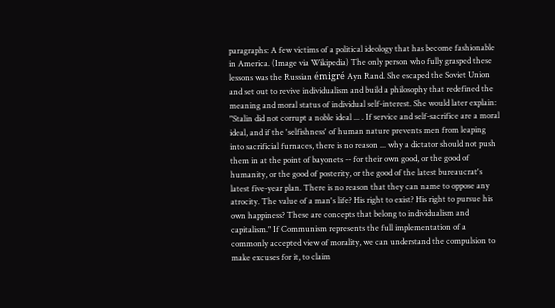paragraphs: A few victims of a political ideology that has become fashionable in America. (Image via Wikipedia) The only person who fully grasped these lessons was the Russian émigré Ayn Rand. She escaped the Soviet Union and set out to revive individualism and build a philosophy that redefined the meaning and moral status of individual self-interest. She would later explain: "Stalin did not corrupt a noble ideal ... . If service and self-sacrifice are a moral ideal, and if the 'selfishness' of human nature prevents men from leaping into sacrificial furnaces, there is no reason ... why a dictator should not push them in at the point of bayonets -- for their own good, or the good of humanity, or the good of posterity, or the good of the latest bureaucrat's latest five-year plan. There is no reason that they can name to oppose any atrocity. The value of a man's life? His right to exist? His right to pursue his own happiness? These are concepts that belong to individualism and capitalism." If Communism represents the full implementation of a commonly accepted view of morality, we can understand the compulsion to make excuses for it, to claim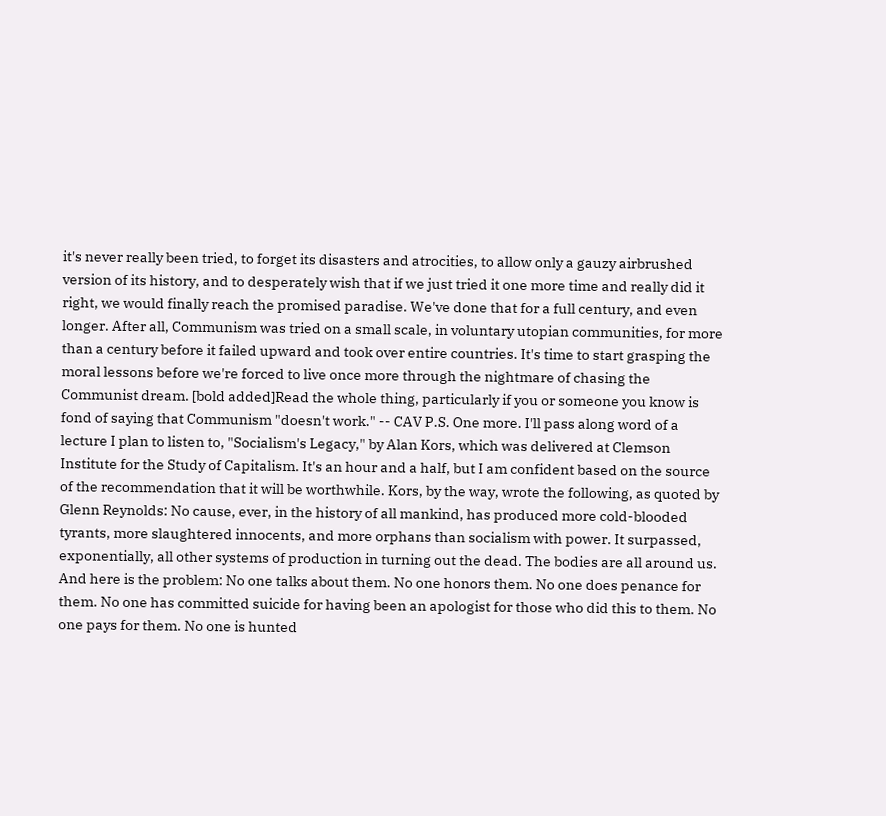it's never really been tried, to forget its disasters and atrocities, to allow only a gauzy airbrushed version of its history, and to desperately wish that if we just tried it one more time and really did it right, we would finally reach the promised paradise. We've done that for a full century, and even longer. After all, Communism was tried on a small scale, in voluntary utopian communities, for more than a century before it failed upward and took over entire countries. It's time to start grasping the moral lessons before we're forced to live once more through the nightmare of chasing the Communist dream. [bold added]Read the whole thing, particularly if you or someone you know is fond of saying that Communism "doesn't work." -- CAV P.S. One more. I'll pass along word of a lecture I plan to listen to, "Socialism's Legacy," by Alan Kors, which was delivered at Clemson Institute for the Study of Capitalism. It's an hour and a half, but I am confident based on the source of the recommendation that it will be worthwhile. Kors, by the way, wrote the following, as quoted by Glenn Reynolds: No cause, ever, in the history of all mankind, has produced more cold-blooded tyrants, more slaughtered innocents, and more orphans than socialism with power. It surpassed, exponentially, all other systems of production in turning out the dead. The bodies are all around us. And here is the problem: No one talks about them. No one honors them. No one does penance for them. No one has committed suicide for having been an apologist for those who did this to them. No one pays for them. No one is hunted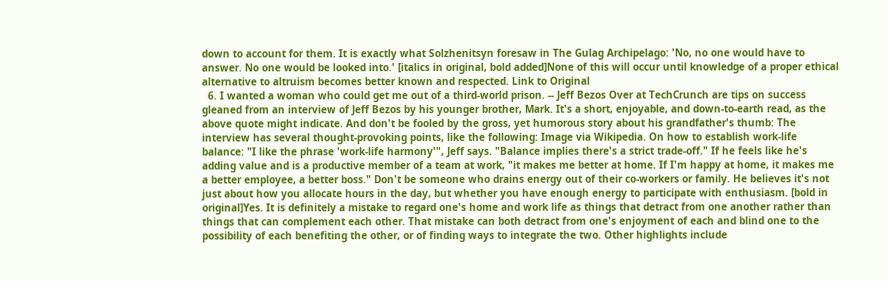down to account for them. It is exactly what Solzhenitsyn foresaw in The Gulag Archipelago: 'No, no one would have to answer. No one would be looked into.' [italics in original, bold added]None of this will occur until knowledge of a proper ethical alternative to altruism becomes better known and respected. Link to Original
  6. I wanted a woman who could get me out of a third-world prison. -- Jeff Bezos Over at TechCrunch are tips on success gleaned from an interview of Jeff Bezos by his younger brother, Mark. It's a short, enjoyable, and down-to-earth read, as the above quote might indicate. And don't be fooled by the gross, yet humorous story about his grandfather's thumb: The interview has several thought-provoking points, like the following: Image via Wikipedia. On how to establish work-life balance: "I like the phrase 'work-life harmony'", Jeff says. "Balance implies there's a strict trade-off." If he feels like he's adding value and is a productive member of a team at work, "it makes me better at home. If I'm happy at home, it makes me a better employee, a better boss." Don't be someone who drains energy out of their co-workers or family. He believes it's not just about how you allocate hours in the day, but whether you have enough energy to participate with enthusiasm. [bold in original]Yes. It is definitely a mistake to regard one's home and work life as things that detract from one another rather than things that can complement each other. That mistake can both detract from one's enjoyment of each and blind one to the possibility of each benefiting the other, or of finding ways to integrate the two. Other highlights include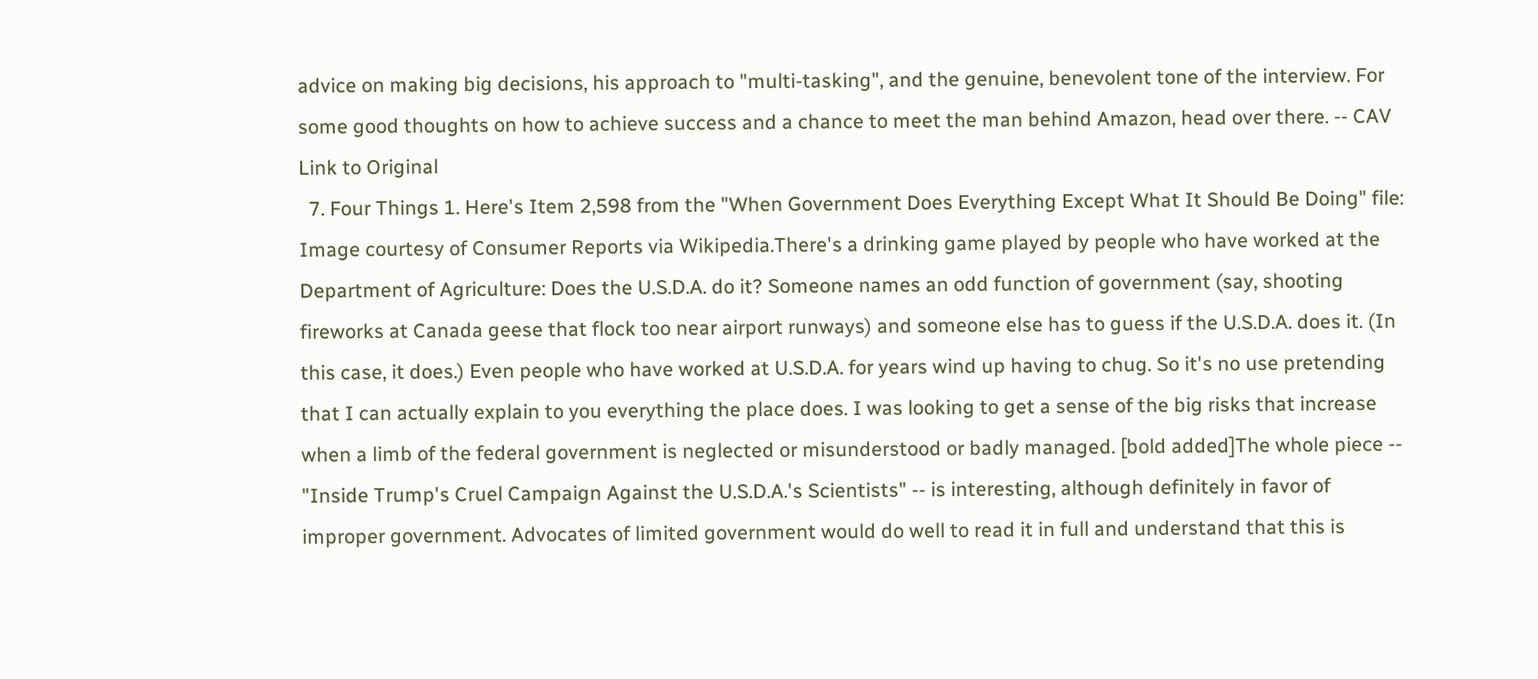advice on making big decisions, his approach to "multi-tasking", and the genuine, benevolent tone of the interview. For some good thoughts on how to achieve success and a chance to meet the man behind Amazon, head over there. -- CAV Link to Original
  7. Four Things 1. Here's Item 2,598 from the "When Government Does Everything Except What It Should Be Doing" file: Image courtesy of Consumer Reports via Wikipedia.There's a drinking game played by people who have worked at the Department of Agriculture: Does the U.S.D.A. do it? Someone names an odd function of government (say, shooting fireworks at Canada geese that flock too near airport runways) and someone else has to guess if the U.S.D.A. does it. (In this case, it does.) Even people who have worked at U.S.D.A. for years wind up having to chug. So it's no use pretending that I can actually explain to you everything the place does. I was looking to get a sense of the big risks that increase when a limb of the federal government is neglected or misunderstood or badly managed. [bold added]The whole piece -- "Inside Trump's Cruel Campaign Against the U.S.D.A.'s Scientists" -- is interesting, although definitely in favor of improper government. Advocates of limited government would do well to read it in full and understand that this is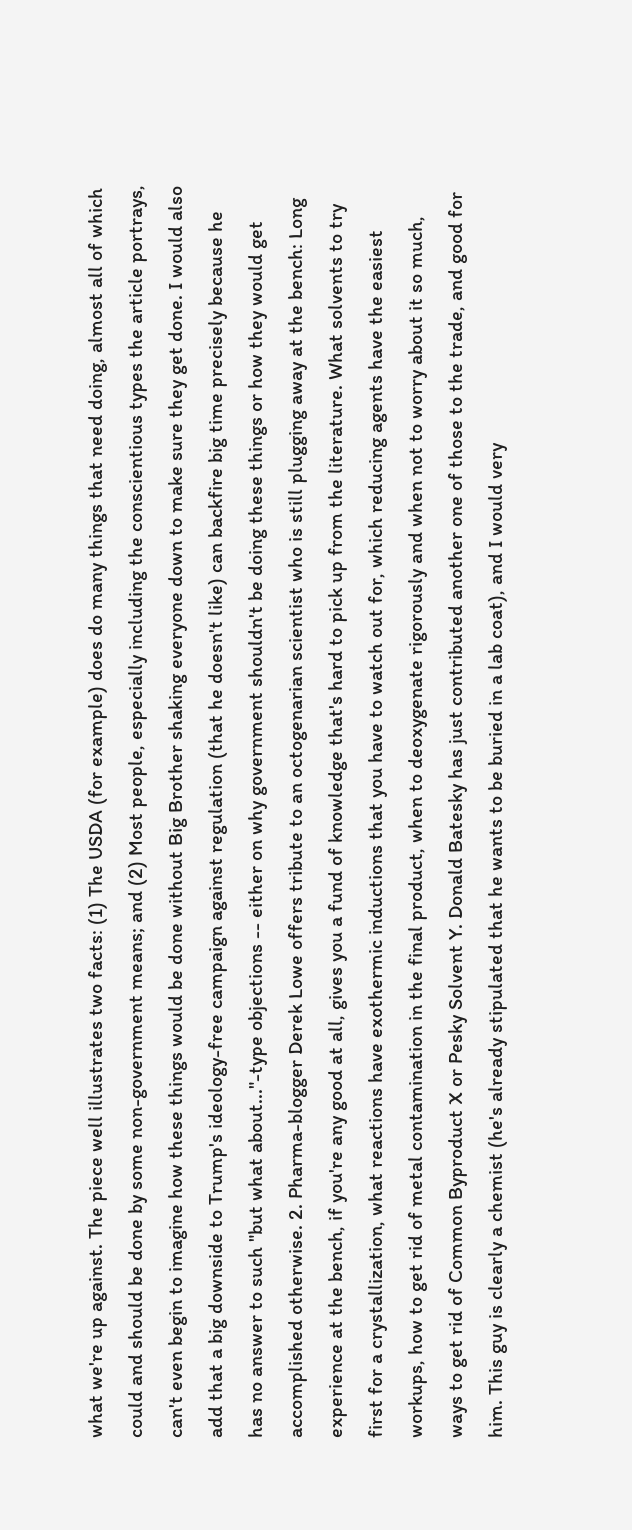what we're up against. The piece well illustrates two facts: (1) The USDA (for example) does do many things that need doing, almost all of which could and should be done by some non-government means; and (2) Most people, especially including the conscientious types the article portrays, can't even begin to imagine how these things would be done without Big Brother shaking everyone down to make sure they get done. I would also add that a big downside to Trump's ideology-free campaign against regulation (that he doesn't like) can backfire big time precisely because he has no answer to such "but what about..."-type objections -- either on why government shouldn't be doing these things or how they would get accomplished otherwise. 2. Pharma-blogger Derek Lowe offers tribute to an octogenarian scientist who is still plugging away at the bench: Long experience at the bench, if you're any good at all, gives you a fund of knowledge that's hard to pick up from the literature. What solvents to try first for a crystallization, what reactions have exothermic inductions that you have to watch out for, which reducing agents have the easiest workups, how to get rid of metal contamination in the final product, when to deoxygenate rigorously and when not to worry about it so much, ways to get rid of Common Byproduct X or Pesky Solvent Y. Donald Batesky has just contributed another one of those to the trade, and good for him. This guy is clearly a chemist (he's already stipulated that he wants to be buried in a lab coat), and I would very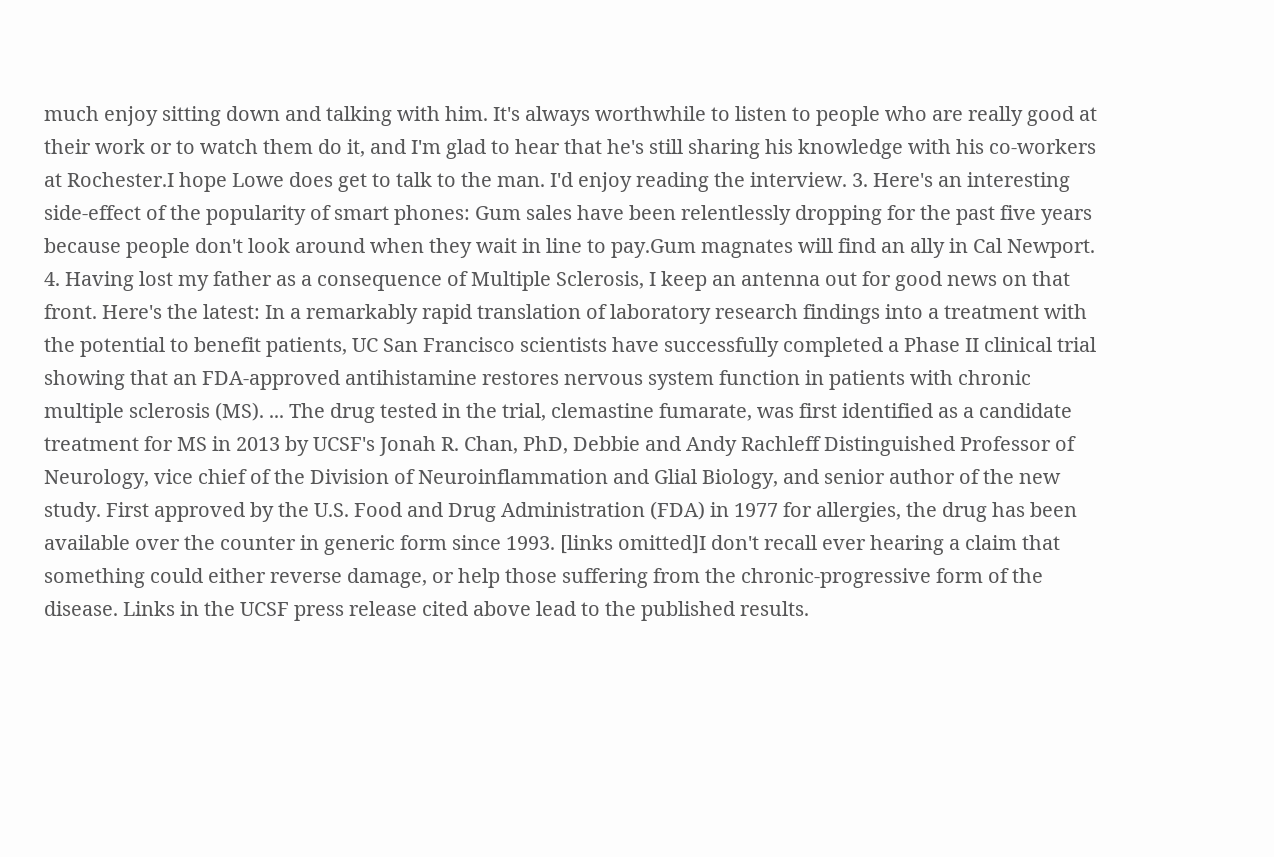much enjoy sitting down and talking with him. It's always worthwhile to listen to people who are really good at their work or to watch them do it, and I'm glad to hear that he's still sharing his knowledge with his co-workers at Rochester.I hope Lowe does get to talk to the man. I'd enjoy reading the interview. 3. Here's an interesting side-effect of the popularity of smart phones: Gum sales have been relentlessly dropping for the past five years because people don't look around when they wait in line to pay.Gum magnates will find an ally in Cal Newport. 4. Having lost my father as a consequence of Multiple Sclerosis, I keep an antenna out for good news on that front. Here's the latest: In a remarkably rapid translation of laboratory research findings into a treatment with the potential to benefit patients, UC San Francisco scientists have successfully completed a Phase II clinical trial showing that an FDA-approved antihistamine restores nervous system function in patients with chronic multiple sclerosis (MS). ... The drug tested in the trial, clemastine fumarate, was first identified as a candidate treatment for MS in 2013 by UCSF's Jonah R. Chan, PhD, Debbie and Andy Rachleff Distinguished Professor of Neurology, vice chief of the Division of Neuroinflammation and Glial Biology, and senior author of the new study. First approved by the U.S. Food and Drug Administration (FDA) in 1977 for allergies, the drug has been available over the counter in generic form since 1993. [links omitted]I don't recall ever hearing a claim that something could either reverse damage, or help those suffering from the chronic-progressive form of the disease. Links in the UCSF press release cited above lead to the published results.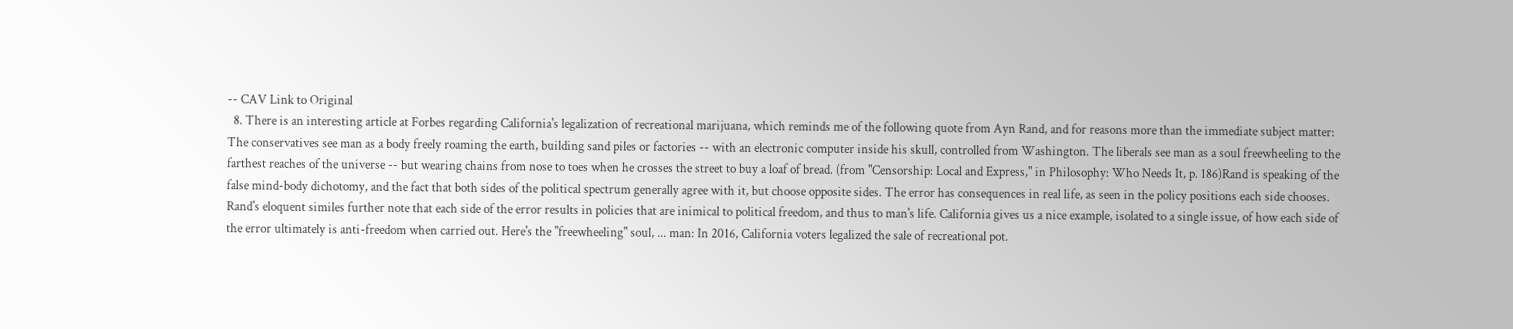-- CAV Link to Original
  8. There is an interesting article at Forbes regarding California's legalization of recreational marijuana, which reminds me of the following quote from Ayn Rand, and for reasons more than the immediate subject matter: The conservatives see man as a body freely roaming the earth, building sand piles or factories -- with an electronic computer inside his skull, controlled from Washington. The liberals see man as a soul freewheeling to the farthest reaches of the universe -- but wearing chains from nose to toes when he crosses the street to buy a loaf of bread. (from "Censorship: Local and Express," in Philosophy: Who Needs It, p. 186)Rand is speaking of the false mind-body dichotomy, and the fact that both sides of the political spectrum generally agree with it, but choose opposite sides. The error has consequences in real life, as seen in the policy positions each side chooses. Rand's eloquent similes further note that each side of the error results in policies that are inimical to political freedom, and thus to man's life. California gives us a nice example, isolated to a single issue, of how each side of the error ultimately is anti-freedom when carried out. Here's the "freewheeling" soul, ... man: In 2016, California voters legalized the sale of recreational pot.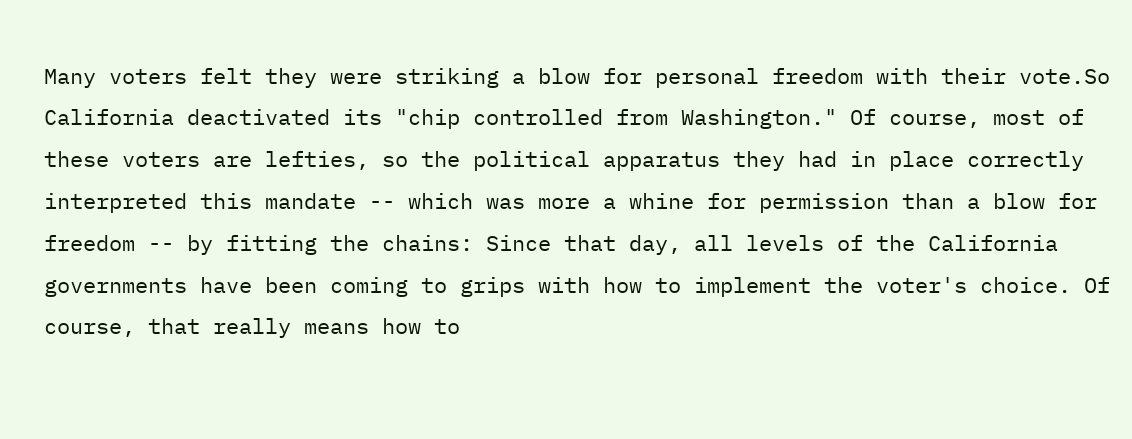Many voters felt they were striking a blow for personal freedom with their vote.So California deactivated its "chip controlled from Washington." Of course, most of these voters are lefties, so the political apparatus they had in place correctly interpreted this mandate -- which was more a whine for permission than a blow for freedom -- by fitting the chains: Since that day, all levels of the California governments have been coming to grips with how to implement the voter's choice. Of course, that really means how to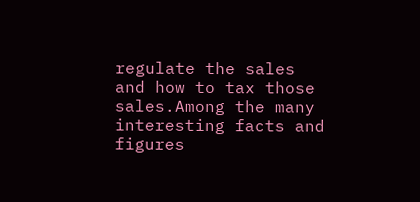regulate the sales and how to tax those sales.Among the many interesting facts and figures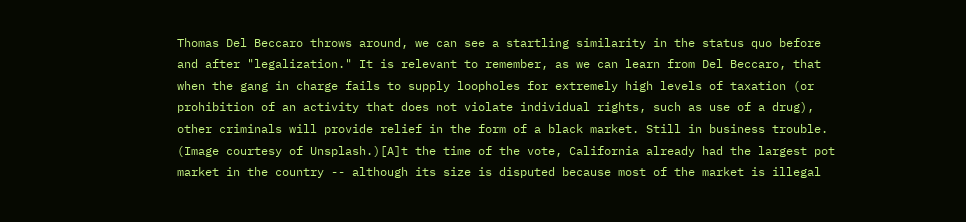Thomas Del Beccaro throws around, we can see a startling similarity in the status quo before and after "legalization." It is relevant to remember, as we can learn from Del Beccaro, that when the gang in charge fails to supply loopholes for extremely high levels of taxation (or prohibition of an activity that does not violate individual rights, such as use of a drug), other criminals will provide relief in the form of a black market. Still in business trouble. (Image courtesy of Unsplash.)[A]t the time of the vote, California already had the largest pot market in the country -- although its size is disputed because most of the market is illegal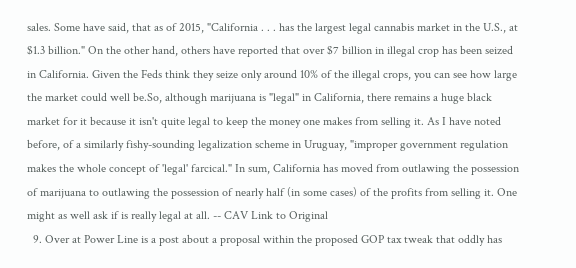sales. Some have said, that as of 2015, "California . . . has the largest legal cannabis market in the U.S., at $1.3 billion." On the other hand, others have reported that over $7 billion in illegal crop has been seized in California. Given the Feds think they seize only around 10% of the illegal crops, you can see how large the market could well be.So, although marijuana is "legal" in California, there remains a huge black market for it because it isn't quite legal to keep the money one makes from selling it. As I have noted before, of a similarly fishy-sounding legalization scheme in Uruguay, "improper government regulation makes the whole concept of 'legal' farcical." In sum, California has moved from outlawing the possession of marijuana to outlawing the possession of nearly half (in some cases) of the profits from selling it. One might as well ask if is really legal at all. -- CAV Link to Original
  9. Over at Power Line is a post about a proposal within the proposed GOP tax tweak that oddly has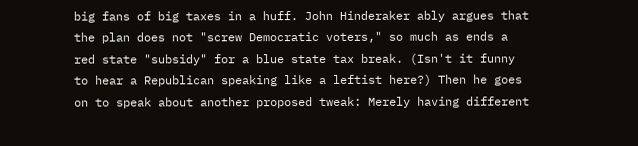big fans of big taxes in a huff. John Hinderaker ably argues that the plan does not "screw Democratic voters," so much as ends a red state "subsidy" for a blue state tax break. (Isn't it funny to hear a Republican speaking like a leftist here?) Then he goes on to speak about another proposed tweak: Merely having different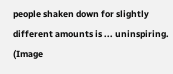people shaken down for slightly different amounts is ... uninspiring. (Image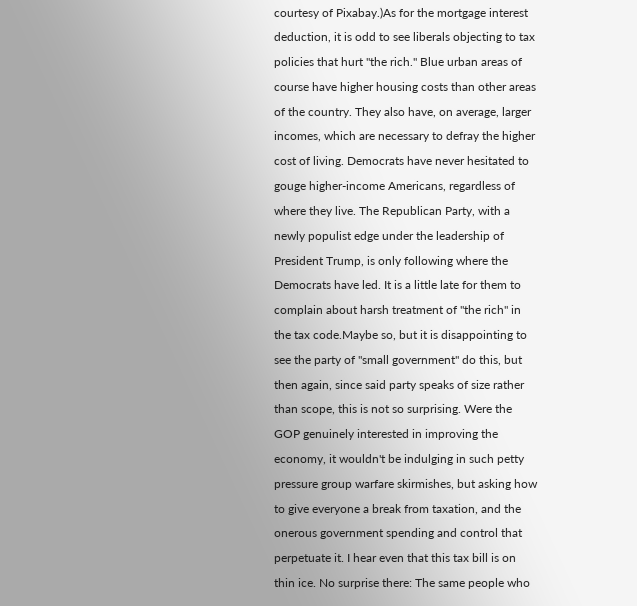courtesy of Pixabay.)As for the mortgage interest deduction, it is odd to see liberals objecting to tax policies that hurt "the rich." Blue urban areas of course have higher housing costs than other areas of the country. They also have, on average, larger incomes, which are necessary to defray the higher cost of living. Democrats have never hesitated to gouge higher-income Americans, regardless of where they live. The Republican Party, with a newly populist edge under the leadership of President Trump, is only following where the Democrats have led. It is a little late for them to complain about harsh treatment of "the rich" in the tax code.Maybe so, but it is disappointing to see the party of "small government" do this, but then again, since said party speaks of size rather than scope, this is not so surprising. Were the GOP genuinely interested in improving the economy, it wouldn't be indulging in such petty pressure group warfare skirmishes, but asking how to give everyone a break from taxation, and the onerous government spending and control that perpetuate it. I hear even that this tax bill is on thin ice. No surprise there: The same people who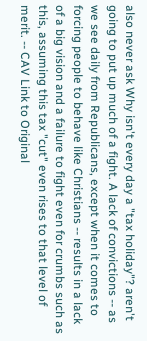also never ask Why isn't every day a "tax holiday"? aren't going to put up much of a fight. A lack of convictions -- as we see daily from Republicans, except when it comes to forcing people to behave like Christians -- results in a lack of a big vision and a failure to fight even for crumbs such as this, assuming this tax "cut" even rises to that level of merit. -- CAV Link to Original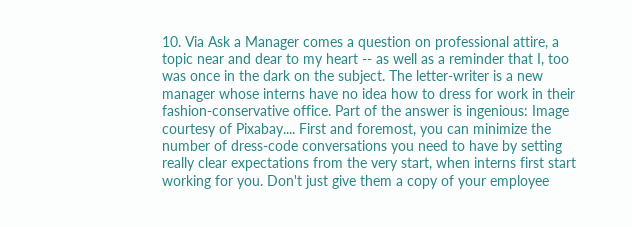10. Via Ask a Manager comes a question on professional attire, a topic near and dear to my heart -- as well as a reminder that I, too was once in the dark on the subject. The letter-writer is a new manager whose interns have no idea how to dress for work in their fashion-conservative office. Part of the answer is ingenious: Image courtesy of Pixabay.... First and foremost, you can minimize the number of dress-code conversations you need to have by setting really clear expectations from the very start, when interns first start working for you. Don't just give them a copy of your employee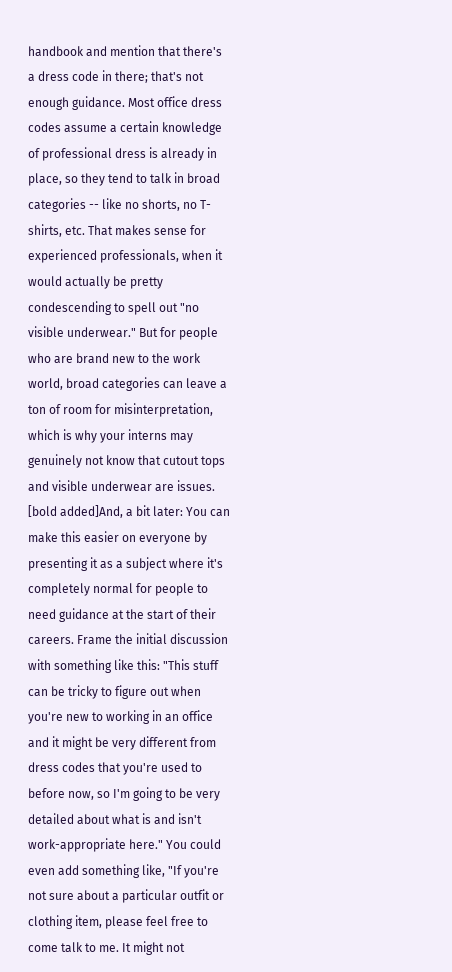handbook and mention that there's a dress code in there; that's not enough guidance. Most office dress codes assume a certain knowledge of professional dress is already in place, so they tend to talk in broad categories -- like no shorts, no T-shirts, etc. That makes sense for experienced professionals, when it would actually be pretty condescending to spell out "no visible underwear." But for people who are brand new to the work world, broad categories can leave a ton of room for misinterpretation, which is why your interns may genuinely not know that cutout tops and visible underwear are issues. [bold added]And, a bit later: You can make this easier on everyone by presenting it as a subject where it's completely normal for people to need guidance at the start of their careers. Frame the initial discussion with something like this: "This stuff can be tricky to figure out when you're new to working in an office and it might be very different from dress codes that you're used to before now, so I'm going to be very detailed about what is and isn't work-appropriate here." You could even add something like, "If you're not sure about a particular outfit or clothing item, please feel free to come talk to me. It might not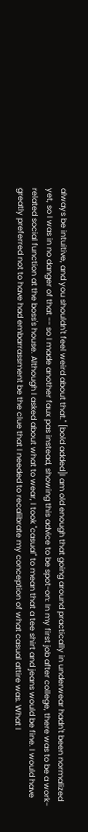always be intuitive, and you shouldn't feel weird about that." [bold added]I am old enough that going around practically in underwear hadn't been normalized yet, so I was in no danger of that -- so I made another faux pas instead, showing this advice to be spot-on: In my first job after college, there was to be a work-related social function at the boss's house. Although I asked about what to wear, I took "casual" to mean that a tee shirt and jeans would be fine. I would have greatly preferred not to have had embarrassment be the clue that I needed to recalibrate my conception of what casual attire was. What I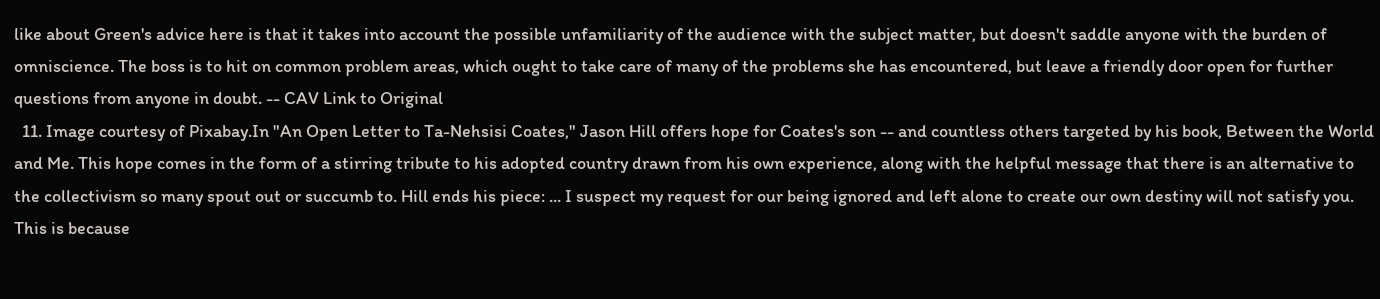like about Green's advice here is that it takes into account the possible unfamiliarity of the audience with the subject matter, but doesn't saddle anyone with the burden of omniscience. The boss is to hit on common problem areas, which ought to take care of many of the problems she has encountered, but leave a friendly door open for further questions from anyone in doubt. -- CAV Link to Original
  11. Image courtesy of Pixabay.In "An Open Letter to Ta-Nehsisi Coates," Jason Hill offers hope for Coates's son -- and countless others targeted by his book, Between the World and Me. This hope comes in the form of a stirring tribute to his adopted country drawn from his own experience, along with the helpful message that there is an alternative to the collectivism so many spout out or succumb to. Hill ends his piece: ... I suspect my request for our being ignored and left alone to create our own destiny will not satisfy you. This is because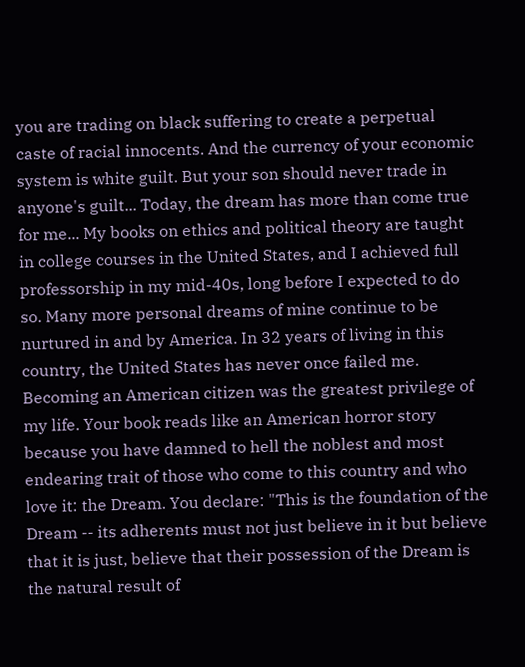you are trading on black suffering to create a perpetual caste of racial innocents. And the currency of your economic system is white guilt. But your son should never trade in anyone's guilt... Today, the dream has more than come true for me... My books on ethics and political theory are taught in college courses in the United States, and I achieved full professorship in my mid-40s, long before I expected to do so. Many more personal dreams of mine continue to be nurtured in and by America. In 32 years of living in this country, the United States has never once failed me. Becoming an American citizen was the greatest privilege of my life. Your book reads like an American horror story because you have damned to hell the noblest and most endearing trait of those who come to this country and who love it: the Dream. You declare: "This is the foundation of the Dream -- its adherents must not just believe in it but believe that it is just, believe that their possession of the Dream is the natural result of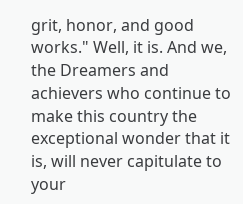grit, honor, and good works." Well, it is. And we, the Dreamers and achievers who continue to make this country the exceptional wonder that it is, will never capitulate to your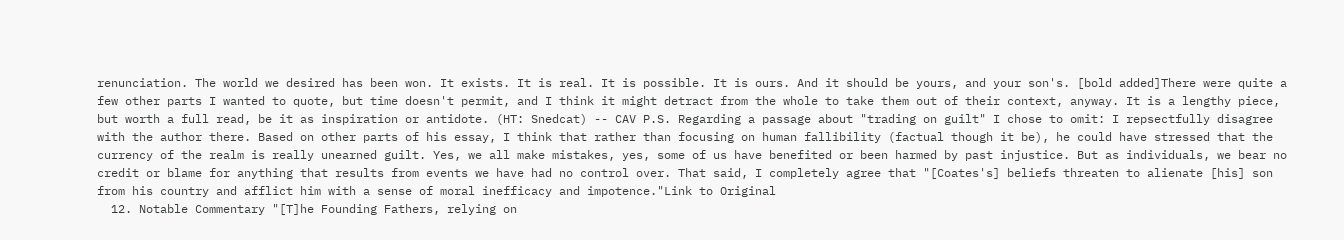renunciation. The world we desired has been won. It exists. It is real. It is possible. It is ours. And it should be yours, and your son's. [bold added]There were quite a few other parts I wanted to quote, but time doesn't permit, and I think it might detract from the whole to take them out of their context, anyway. It is a lengthy piece, but worth a full read, be it as inspiration or antidote. (HT: Snedcat) -- CAV P.S. Regarding a passage about "trading on guilt" I chose to omit: I repsectfully disagree with the author there. Based on other parts of his essay, I think that rather than focusing on human fallibility (factual though it be), he could have stressed that the currency of the realm is really unearned guilt. Yes, we all make mistakes, yes, some of us have benefited or been harmed by past injustice. But as individuals, we bear no credit or blame for anything that results from events we have had no control over. That said, I completely agree that "[Coates's] beliefs threaten to alienate [his] son from his country and afflict him with a sense of moral inefficacy and impotence."Link to Original
  12. Notable Commentary "[T]he Founding Fathers, relying on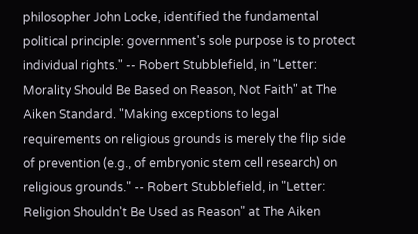philosopher John Locke, identified the fundamental political principle: government's sole purpose is to protect individual rights." -- Robert Stubblefield, in "Letter: Morality Should Be Based on Reason, Not Faith" at The Aiken Standard. "Making exceptions to legal requirements on religious grounds is merely the flip side of prevention (e.g., of embryonic stem cell research) on religious grounds." -- Robert Stubblefield, in "Letter: Religion Shouldn't Be Used as Reason" at The Aiken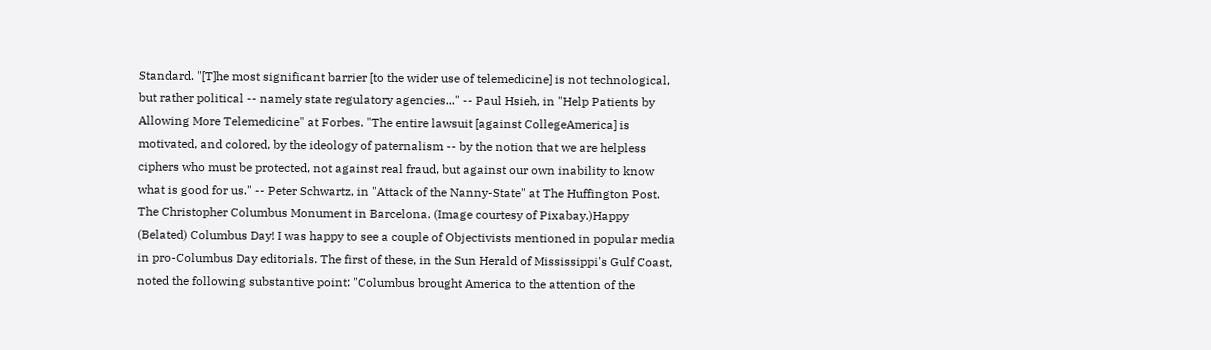Standard. "[T]he most significant barrier [to the wider use of telemedicine] is not technological, but rather political -- namely state regulatory agencies..." -- Paul Hsieh, in "Help Patients by Allowing More Telemedicine" at Forbes. "The entire lawsuit [against CollegeAmerica] is motivated, and colored, by the ideology of paternalism -- by the notion that we are helpless ciphers who must be protected, not against real fraud, but against our own inability to know what is good for us." -- Peter Schwartz, in "Attack of the Nanny-State" at The Huffington Post. The Christopher Columbus Monument in Barcelona. (Image courtesy of Pixabay.)Happy (Belated) Columbus Day! I was happy to see a couple of Objectivists mentioned in popular media in pro-Columbus Day editorials. The first of these, in the Sun Herald of Mississippi's Gulf Coast, noted the following substantive point: "Columbus brought America to the attention of the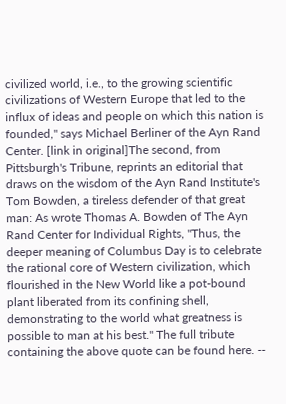civilized world, i.e., to the growing scientific civilizations of Western Europe that led to the influx of ideas and people on which this nation is founded," says Michael Berliner of the Ayn Rand Center. [link in original]The second, from Pittsburgh's Tribune, reprints an editorial that draws on the wisdom of the Ayn Rand Institute's Tom Bowden, a tireless defender of that great man: As wrote Thomas A. Bowden of The Ayn Rand Center for Individual Rights, "Thus, the deeper meaning of Columbus Day is to celebrate the rational core of Western civilization, which flourished in the New World like a pot-bound plant liberated from its confining shell, demonstrating to the world what greatness is possible to man at his best." The full tribute containing the above quote can be found here. --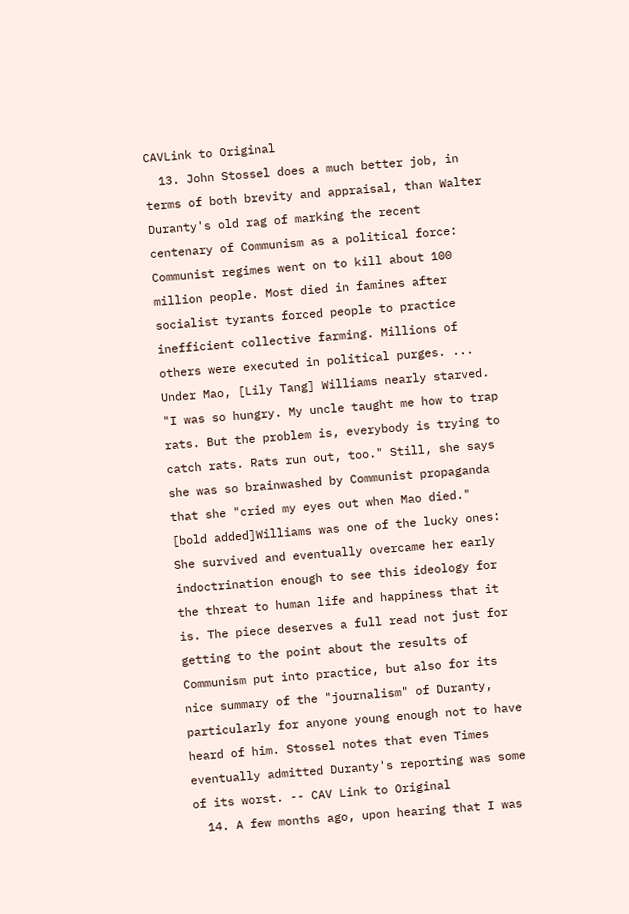CAVLink to Original
  13. John Stossel does a much better job, in terms of both brevity and appraisal, than Walter Duranty's old rag of marking the recent centenary of Communism as a political force: Communist regimes went on to kill about 100 million people. Most died in famines after socialist tyrants forced people to practice inefficient collective farming. Millions of others were executed in political purges. ... Under Mao, [Lily Tang] Williams nearly starved. "I was so hungry. My uncle taught me how to trap rats. But the problem is, everybody is trying to catch rats. Rats run out, too." Still, she says she was so brainwashed by Communist propaganda that she "cried my eyes out when Mao died." [bold added]Williams was one of the lucky ones: She survived and eventually overcame her early indoctrination enough to see this ideology for the threat to human life and happiness that it is. The piece deserves a full read not just for getting to the point about the results of Communism put into practice, but also for its nice summary of the "journalism" of Duranty, particularly for anyone young enough not to have heard of him. Stossel notes that even Times eventually admitted Duranty's reporting was some of its worst. -- CAV Link to Original
  14. A few months ago, upon hearing that I was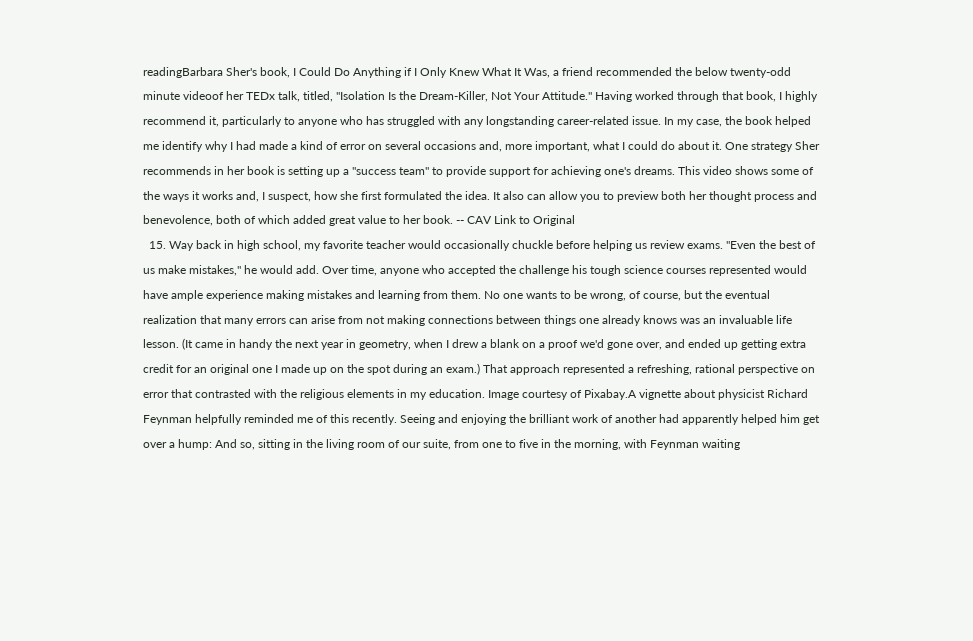readingBarbara Sher's book, I Could Do Anything if I Only Knew What It Was, a friend recommended the below twenty-odd minute videoof her TEDx talk, titled, "Isolation Is the Dream-Killer, Not Your Attitude." Having worked through that book, I highly recommend it, particularly to anyone who has struggled with any longstanding career-related issue. In my case, the book helped me identify why I had made a kind of error on several occasions and, more important, what I could do about it. One strategy Sher recommends in her book is setting up a "success team" to provide support for achieving one's dreams. This video shows some of the ways it works and, I suspect, how she first formulated the idea. It also can allow you to preview both her thought process and benevolence, both of which added great value to her book. -- CAV Link to Original
  15. Way back in high school, my favorite teacher would occasionally chuckle before helping us review exams. "Even the best of us make mistakes," he would add. Over time, anyone who accepted the challenge his tough science courses represented would have ample experience making mistakes and learning from them. No one wants to be wrong, of course, but the eventual realization that many errors can arise from not making connections between things one already knows was an invaluable life lesson. (It came in handy the next year in geometry, when I drew a blank on a proof we'd gone over, and ended up getting extra credit for an original one I made up on the spot during an exam.) That approach represented a refreshing, rational perspective on error that contrasted with the religious elements in my education. Image courtesy of Pixabay.A vignette about physicist Richard Feynman helpfully reminded me of this recently. Seeing and enjoying the brilliant work of another had apparently helped him get over a hump: And so, sitting in the living room of our suite, from one to five in the morning, with Feynman waiting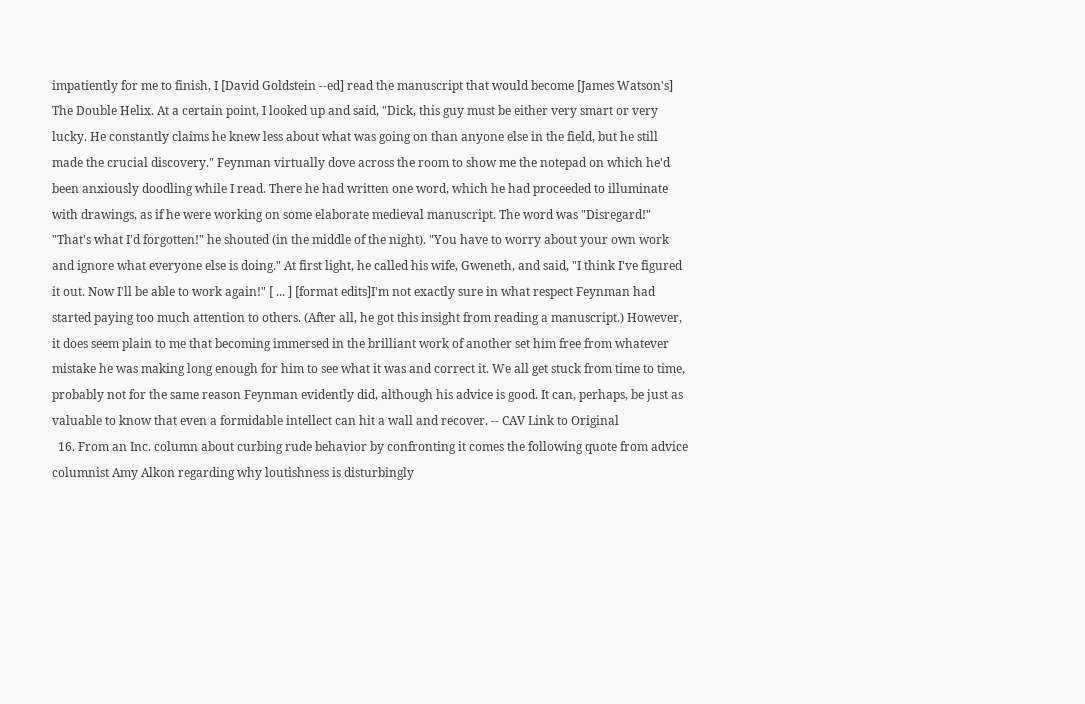impatiently for me to finish, I [David Goldstein --ed] read the manuscript that would become [James Watson's] The Double Helix. At a certain point, I looked up and said, "Dick, this guy must be either very smart or very lucky. He constantly claims he knew less about what was going on than anyone else in the field, but he still made the crucial discovery." Feynman virtually dove across the room to show me the notepad on which he'd been anxiously doodling while I read. There he had written one word, which he had proceeded to illuminate with drawings, as if he were working on some elaborate medieval manuscript. The word was "Disregard!" "That's what I'd forgotten!" he shouted (in the middle of the night). "You have to worry about your own work and ignore what everyone else is doing." At first light, he called his wife, Gweneth, and said, "I think I've figured it out. Now I'll be able to work again!" [ ... ] [format edits]I'm not exactly sure in what respect Feynman had started paying too much attention to others. (After all, he got this insight from reading a manuscript.) However, it does seem plain to me that becoming immersed in the brilliant work of another set him free from whatever mistake he was making long enough for him to see what it was and correct it. We all get stuck from time to time, probably not for the same reason Feynman evidently did, although his advice is good. It can, perhaps, be just as valuable to know that even a formidable intellect can hit a wall and recover. -- CAV Link to Original
  16. From an Inc. column about curbing rude behavior by confronting it comes the following quote from advice columnist Amy Alkon regarding why loutishness is disturbingly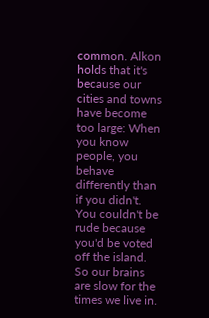common. Alkon holds that it's because our cities and towns have become too large: When you know people, you behave differently than if you didn't. You couldn't be rude because you'd be voted off the island. So our brains are slow for the times we live in.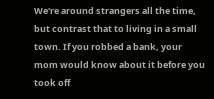We're around strangers all the time, but contrast that to living in a small town. If you robbed a bank, your mom would know about it before you took off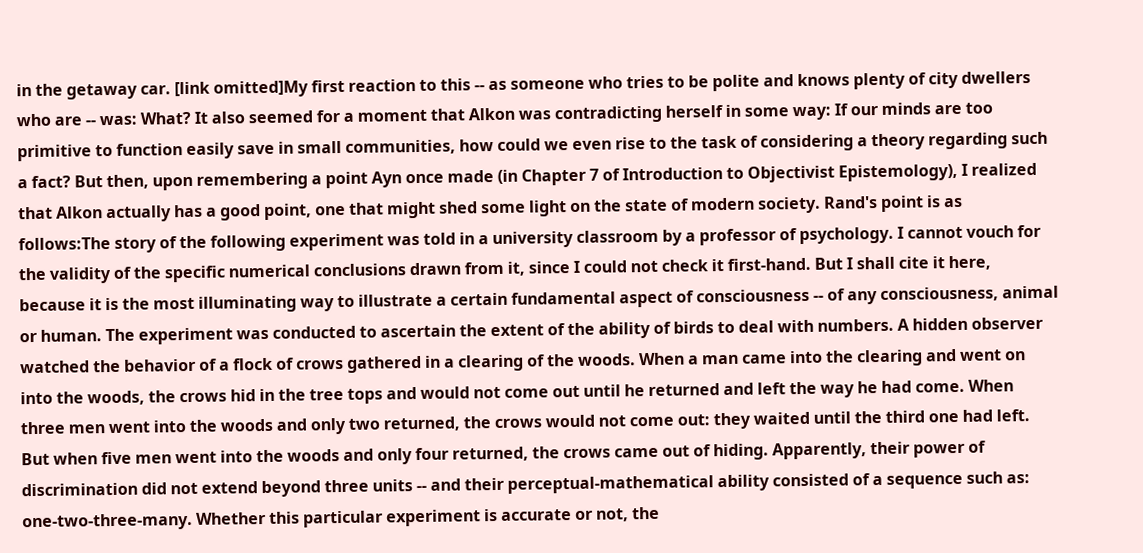in the getaway car. [link omitted]My first reaction to this -- as someone who tries to be polite and knows plenty of city dwellers who are -- was: What? It also seemed for a moment that Alkon was contradicting herself in some way: If our minds are too primitive to function easily save in small communities, how could we even rise to the task of considering a theory regarding such a fact? But then, upon remembering a point Ayn once made (in Chapter 7 of Introduction to Objectivist Epistemology), I realized that Alkon actually has a good point, one that might shed some light on the state of modern society. Rand's point is as follows:The story of the following experiment was told in a university classroom by a professor of psychology. I cannot vouch for the validity of the specific numerical conclusions drawn from it, since I could not check it first-hand. But I shall cite it here, because it is the most illuminating way to illustrate a certain fundamental aspect of consciousness -- of any consciousness, animal or human. The experiment was conducted to ascertain the extent of the ability of birds to deal with numbers. A hidden observer watched the behavior of a flock of crows gathered in a clearing of the woods. When a man came into the clearing and went on into the woods, the crows hid in the tree tops and would not come out until he returned and left the way he had come. When three men went into the woods and only two returned, the crows would not come out: they waited until the third one had left. But when five men went into the woods and only four returned, the crows came out of hiding. Apparently, their power of discrimination did not extend beyond three units -- and their perceptual-mathematical ability consisted of a sequence such as: one-two-three-many. Whether this particular experiment is accurate or not, the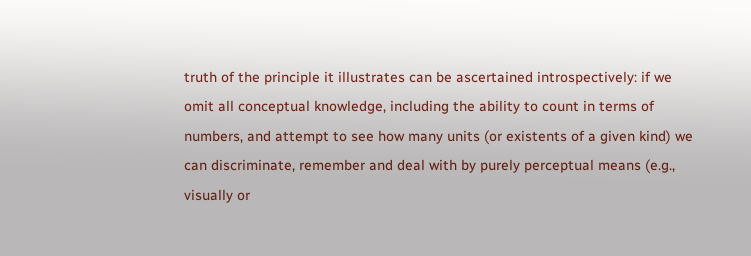truth of the principle it illustrates can be ascertained introspectively: if we omit all conceptual knowledge, including the ability to count in terms of numbers, and attempt to see how many units (or existents of a given kind) we can discriminate, remember and deal with by purely perceptual means (e.g., visually or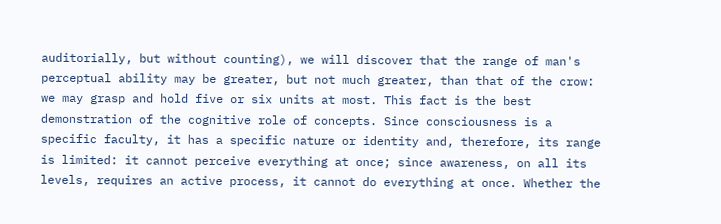auditorially, but without counting), we will discover that the range of man's perceptual ability may be greater, but not much greater, than that of the crow: we may grasp and hold five or six units at most. This fact is the best demonstration of the cognitive role of concepts. Since consciousness is a specific faculty, it has a specific nature or identity and, therefore, its range is limited: it cannot perceive everything at once; since awareness, on all its levels, requires an active process, it cannot do everything at once. Whether the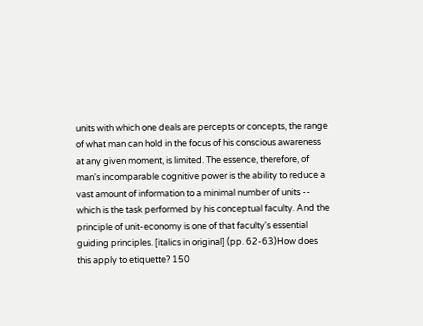units with which one deals are percepts or concepts, the range of what man can hold in the focus of his conscious awareness at any given moment, is limited. The essence, therefore, of man's incomparable cognitive power is the ability to reduce a vast amount of information to a minimal number of units -- which is the task performed by his conceptual faculty. And the principle of unit-economy is one of that faculty's essential guiding principles. [italics in original] (pp. 62-63)How does this apply to etiquette? 150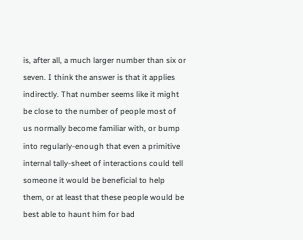is, after all, a much larger number than six or seven. I think the answer is that it applies indirectly. That number seems like it might be close to the number of people most of us normally become familiar with, or bump into regularly-enough that even a primitive internal tally-sheet of interactions could tell someone it would be beneficial to help them, or at least that these people would be best able to haunt him for bad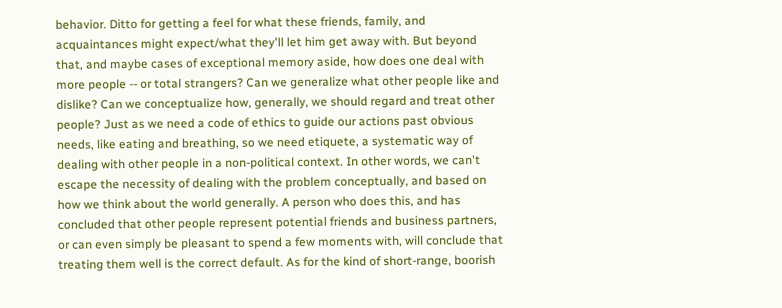behavior. Ditto for getting a feel for what these friends, family, and acquaintances might expect/what they'll let him get away with. But beyond that, and maybe cases of exceptional memory aside, how does one deal with more people -- or total strangers? Can we generalize what other people like and dislike? Can we conceptualize how, generally, we should regard and treat other people? Just as we need a code of ethics to guide our actions past obvious needs, like eating and breathing, so we need etiquete, a systematic way of dealing with other people in a non-political context. In other words, we can't escape the necessity of dealing with the problem conceptually, and based on how we think about the world generally. A person who does this, and has concluded that other people represent potential friends and business partners, or can even simply be pleasant to spend a few moments with, will conclude that treating them well is the correct default. As for the kind of short-range, boorish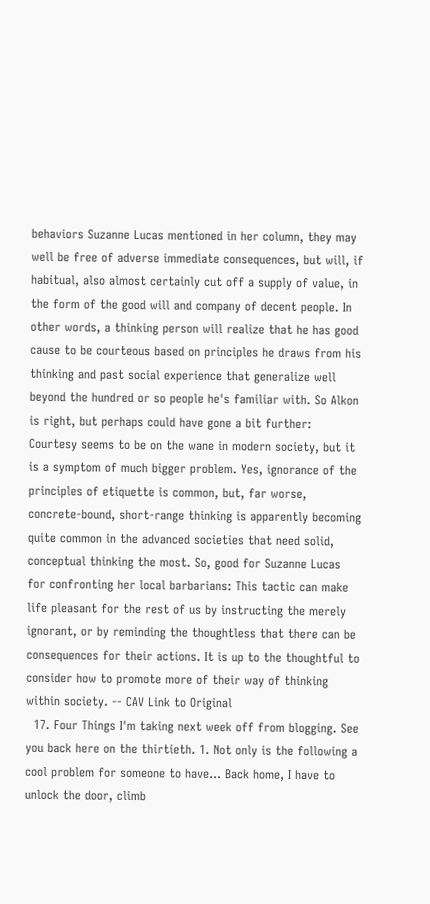behaviors Suzanne Lucas mentioned in her column, they may well be free of adverse immediate consequences, but will, if habitual, also almost certainly cut off a supply of value, in the form of the good will and company of decent people. In other words, a thinking person will realize that he has good cause to be courteous based on principles he draws from his thinking and past social experience that generalize well beyond the hundred or so people he's familiar with. So Alkon is right, but perhaps could have gone a bit further: Courtesy seems to be on the wane in modern society, but it is a symptom of much bigger problem. Yes, ignorance of the principles of etiquette is common, but, far worse, concrete-bound, short-range thinking is apparently becoming quite common in the advanced societies that need solid, conceptual thinking the most. So, good for Suzanne Lucas for confronting her local barbarians: This tactic can make life pleasant for the rest of us by instructing the merely ignorant, or by reminding the thoughtless that there can be consequences for their actions. It is up to the thoughtful to consider how to promote more of their way of thinking within society. -- CAV Link to Original
  17. Four Things I'm taking next week off from blogging. See you back here on the thirtieth. 1. Not only is the following a cool problem for someone to have... Back home, I have to unlock the door, climb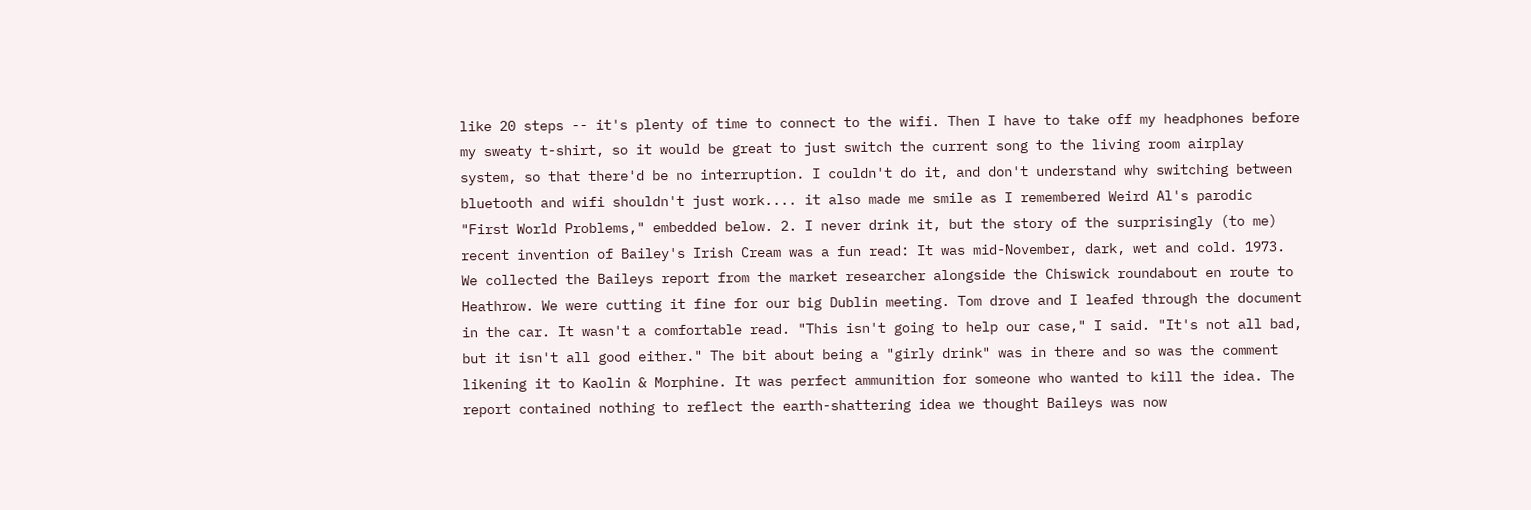like 20 steps -- it's plenty of time to connect to the wifi. Then I have to take off my headphones before my sweaty t-shirt, so it would be great to just switch the current song to the living room airplay system, so that there'd be no interruption. I couldn't do it, and don't understand why switching between bluetooth and wifi shouldn't just work.... it also made me smile as I remembered Weird Al's parodic "First World Problems," embedded below. 2. I never drink it, but the story of the surprisingly (to me) recent invention of Bailey's Irish Cream was a fun read: It was mid-November, dark, wet and cold. 1973. We collected the Baileys report from the market researcher alongside the Chiswick roundabout en route to Heathrow. We were cutting it fine for our big Dublin meeting. Tom drove and I leafed through the document in the car. It wasn't a comfortable read. "This isn't going to help our case," I said. "It's not all bad, but it isn't all good either." The bit about being a "girly drink" was in there and so was the comment likening it to Kaolin & Morphine. It was perfect ammunition for someone who wanted to kill the idea. The report contained nothing to reflect the earth-shattering idea we thought Baileys was now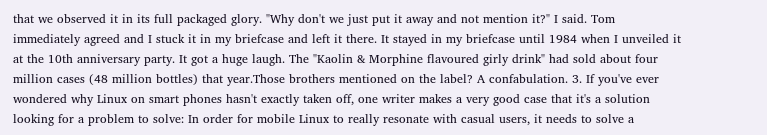that we observed it in its full packaged glory. "Why don't we just put it away and not mention it?" I said. Tom immediately agreed and I stuck it in my briefcase and left it there. It stayed in my briefcase until 1984 when I unveiled it at the 10th anniversary party. It got a huge laugh. The "Kaolin & Morphine flavoured girly drink" had sold about four million cases (48 million bottles) that year.Those brothers mentioned on the label? A confabulation. 3. If you've ever wondered why Linux on smart phones hasn't exactly taken off, one writer makes a very good case that it's a solution looking for a problem to solve: In order for mobile Linux to really resonate with casual users, it needs to solve a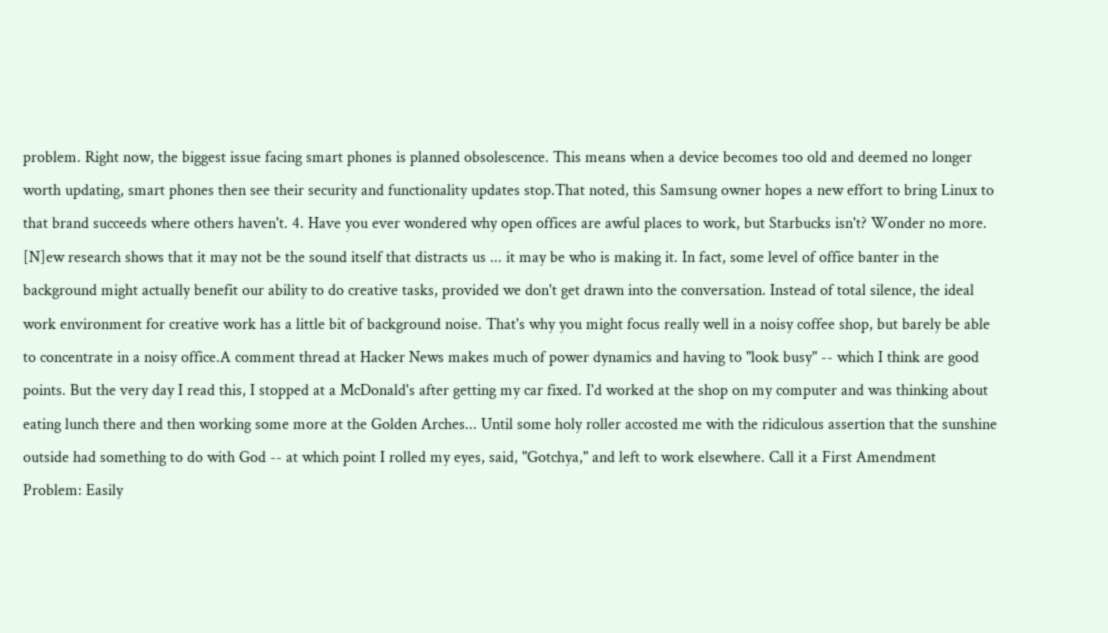problem. Right now, the biggest issue facing smart phones is planned obsolescence. This means when a device becomes too old and deemed no longer worth updating, smart phones then see their security and functionality updates stop.That noted, this Samsung owner hopes a new effort to bring Linux to that brand succeeds where others haven't. 4. Have you ever wondered why open offices are awful places to work, but Starbucks isn't? Wonder no more. [N]ew research shows that it may not be the sound itself that distracts us ... it may be who is making it. In fact, some level of office banter in the background might actually benefit our ability to do creative tasks, provided we don't get drawn into the conversation. Instead of total silence, the ideal work environment for creative work has a little bit of background noise. That's why you might focus really well in a noisy coffee shop, but barely be able to concentrate in a noisy office.A comment thread at Hacker News makes much of power dynamics and having to "look busy" -- which I think are good points. But the very day I read this, I stopped at a McDonald's after getting my car fixed. I'd worked at the shop on my computer and was thinking about eating lunch there and then working some more at the Golden Arches... Until some holy roller accosted me with the ridiculous assertion that the sunshine outside had something to do with God -- at which point I rolled my eyes, said, "Gotchya," and left to work elsewhere. Call it a First Amendment Problem: Easily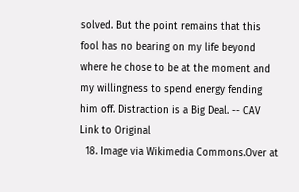solved. But the point remains that this fool has no bearing on my life beyond where he chose to be at the moment and my willingness to spend energy fending him off. Distraction is a Big Deal. -- CAV Link to Original
  18. Image via Wikimedia Commons.Over at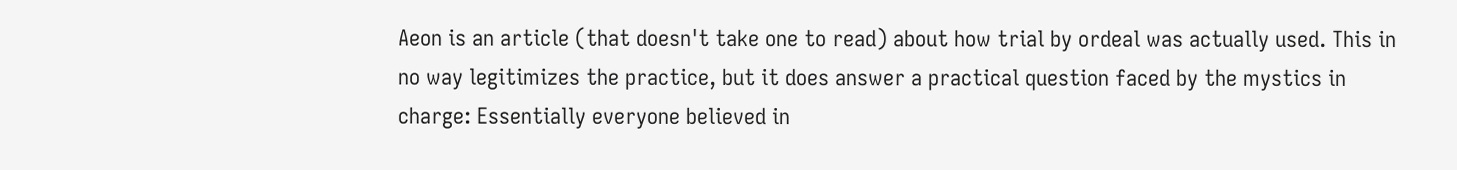Aeon is an article (that doesn't take one to read) about how trial by ordeal was actually used. This in no way legitimizes the practice, but it does answer a practical question faced by the mystics in charge: Essentially everyone believed in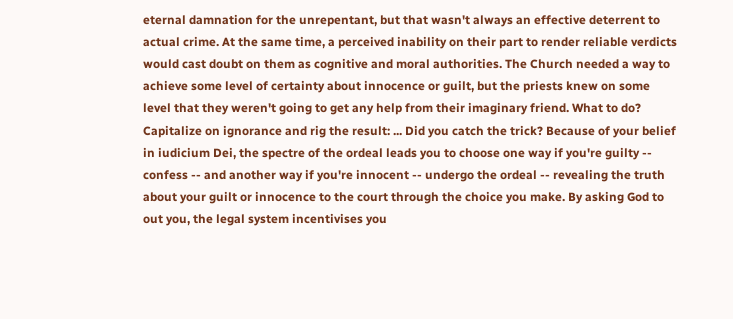eternal damnation for the unrepentant, but that wasn't always an effective deterrent to actual crime. At the same time, a perceived inability on their part to render reliable verdicts would cast doubt on them as cognitive and moral authorities. The Church needed a way to achieve some level of certainty about innocence or guilt, but the priests knew on some level that they weren't going to get any help from their imaginary friend. What to do? Capitalize on ignorance and rig the result: ... Did you catch the trick? Because of your belief in iudicium Dei, the spectre of the ordeal leads you to choose one way if you're guilty -- confess -- and another way if you're innocent -- undergo the ordeal -- revealing the truth about your guilt or innocence to the court through the choice you make. By asking God to out you, the legal system incentivises you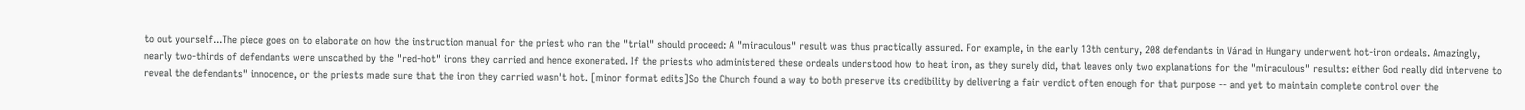to out yourself...The piece goes on to elaborate on how the instruction manual for the priest who ran the "trial" should proceed: A "miraculous" result was thus practically assured. For example, in the early 13th century, 208 defendants in Várad in Hungary underwent hot-iron ordeals. Amazingly, nearly two-thirds of defendants were unscathed by the "red-hot" irons they carried and hence exonerated. If the priests who administered these ordeals understood how to heat iron, as they surely did, that leaves only two explanations for the "miraculous" results: either God really did intervene to reveal the defendants" innocence, or the priests made sure that the iron they carried wasn't hot. [minor format edits]So the Church found a way to both preserve its credibility by delivering a fair verdict often enough for that purpose -- and yet to maintain complete control over the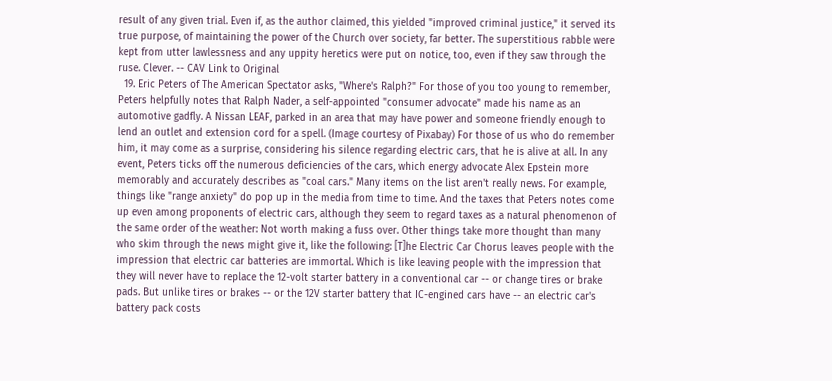result of any given trial. Even if, as the author claimed, this yielded "improved criminal justice," it served its true purpose, of maintaining the power of the Church over society, far better. The superstitious rabble were kept from utter lawlessness and any uppity heretics were put on notice, too, even if they saw through the ruse. Clever. -- CAV Link to Original
  19. Eric Peters of The American Spectator asks, "Where's Ralph?" For those of you too young to remember, Peters helpfully notes that Ralph Nader, a self-appointed "consumer advocate" made his name as an automotive gadfly. A Nissan LEAF, parked in an area that may have power and someone friendly enough to lend an outlet and extension cord for a spell. (Image courtesy of Pixabay) For those of us who do remember him, it may come as a surprise, considering his silence regarding electric cars, that he is alive at all. In any event, Peters ticks off the numerous deficiencies of the cars, which energy advocate Alex Epstein more memorably and accurately describes as "coal cars." Many items on the list aren't really news. For example, things like "range anxiety" do pop up in the media from time to time. And the taxes that Peters notes come up even among proponents of electric cars, although they seem to regard taxes as a natural phenomenon of the same order of the weather: Not worth making a fuss over. Other things take more thought than many who skim through the news might give it, like the following: [T]he Electric Car Chorus leaves people with the impression that electric car batteries are immortal. Which is like leaving people with the impression that they will never have to replace the 12-volt starter battery in a conventional car -- or change tires or brake pads. But unlike tires or brakes -- or the 12V starter battery that IC-engined cars have -- an electric car's battery pack costs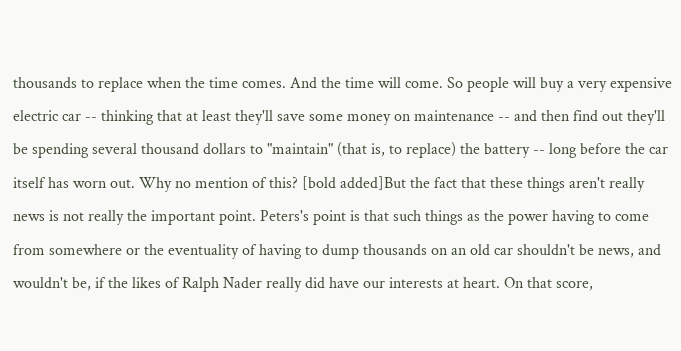thousands to replace when the time comes. And the time will come. So people will buy a very expensive electric car -- thinking that at least they'll save some money on maintenance -- and then find out they'll be spending several thousand dollars to "maintain" (that is, to replace) the battery -- long before the car itself has worn out. Why no mention of this? [bold added]But the fact that these things aren't really news is not really the important point. Peters's point is that such things as the power having to come from somewhere or the eventuality of having to dump thousands on an old car shouldn't be news, and wouldn't be, if the likes of Ralph Nader really did have our interests at heart. On that score,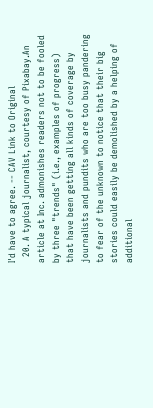I'd have to agree. -- CAV Link to Original
  20. A typical journalist, courtesy of Pixabay.An article at Inc. admonishes readers not to be fooled by three "trends" (i.e., examples of progress) that have been getting all kinds of coverage by journalists and pundits who are too busy pandering to fear of the unknown to notice that their big stories could easily be demolished by a helping of additional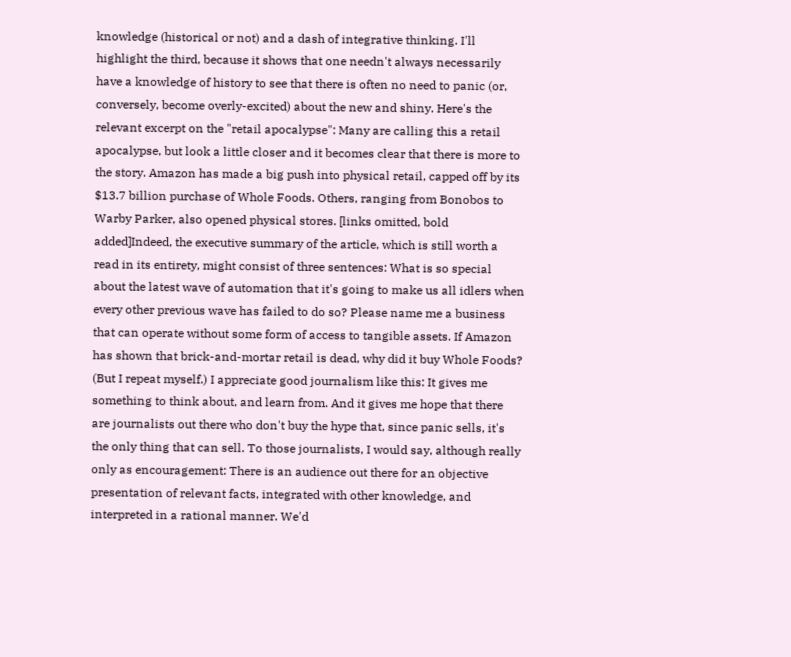knowledge (historical or not) and a dash of integrative thinking. I'll highlight the third, because it shows that one needn't always necessarily have a knowledge of history to see that there is often no need to panic (or, conversely, become overly-excited) about the new and shiny. Here's the relevant excerpt on the "retail apocalypse": Many are calling this a retail apocalypse, but look a little closer and it becomes clear that there is more to the story. Amazon has made a big push into physical retail, capped off by its $13.7 billion purchase of Whole Foods. Others, ranging from Bonobos to Warby Parker, also opened physical stores. [links omitted, bold added]Indeed, the executive summary of the article, which is still worth a read in its entirety, might consist of three sentences: What is so special about the latest wave of automation that it's going to make us all idlers when every other previous wave has failed to do so? Please name me a business that can operate without some form of access to tangible assets. If Amazon has shown that brick-and-mortar retail is dead, why did it buy Whole Foods? (But I repeat myself.) I appreciate good journalism like this: It gives me something to think about, and learn from. And it gives me hope that there are journalists out there who don't buy the hype that, since panic sells, it's the only thing that can sell. To those journalists, I would say, although really only as encouragement: There is an audience out there for an objective presentation of relevant facts, integrated with other knowledge, and interpreted in a rational manner. We'd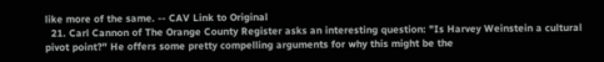like more of the same. -- CAV Link to Original
  21. Carl Cannon of The Orange County Register asks an interesting question: "Is Harvey Weinstein a cultural pivot point?" He offers some pretty compelling arguments for why this might be the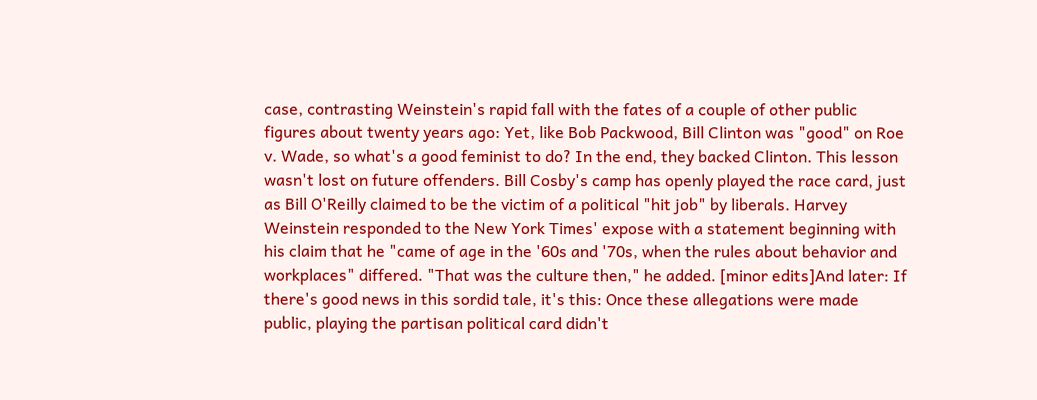case, contrasting Weinstein's rapid fall with the fates of a couple of other public figures about twenty years ago: Yet, like Bob Packwood, Bill Clinton was "good" on Roe v. Wade, so what's a good feminist to do? In the end, they backed Clinton. This lesson wasn't lost on future offenders. Bill Cosby's camp has openly played the race card, just as Bill O'Reilly claimed to be the victim of a political "hit job" by liberals. Harvey Weinstein responded to the New York Times' expose with a statement beginning with his claim that he "came of age in the '60s and '70s, when the rules about behavior and workplaces" differed. "That was the culture then," he added. [minor edits]And later: If there's good news in this sordid tale, it's this: Once these allegations were made public, playing the partisan political card didn't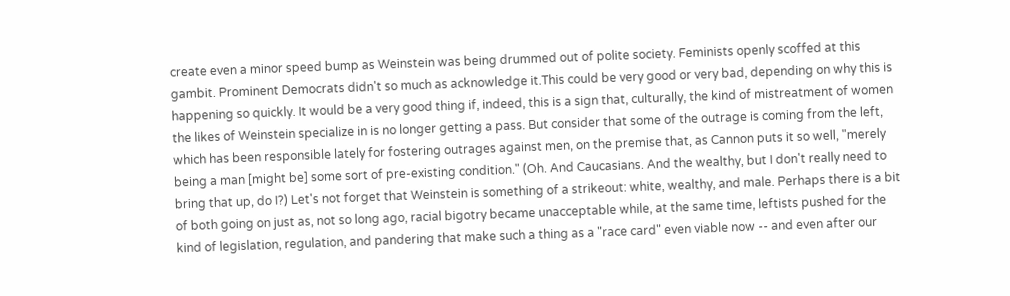create even a minor speed bump as Weinstein was being drummed out of polite society. Feminists openly scoffed at this gambit. Prominent Democrats didn't so much as acknowledge it.This could be very good or very bad, depending on why this is happening so quickly. It would be a very good thing if, indeed, this is a sign that, culturally, the kind of mistreatment of women the likes of Weinstein specialize in is no longer getting a pass. But consider that some of the outrage is coming from the left, which has been responsible lately for fostering outrages against men, on the premise that, as Cannon puts it so well, "merely being a man [might be] some sort of pre-existing condition." (Oh. And Caucasians. And the wealthy, but I don't really need to bring that up, do I?) Let's not forget that Weinstein is something of a strikeout: white, wealthy, and male. Perhaps there is a bit of both going on just as, not so long ago, racial bigotry became unacceptable while, at the same time, leftists pushed for the kind of legislation, regulation, and pandering that make such a thing as a "race card" even viable now -- and even after our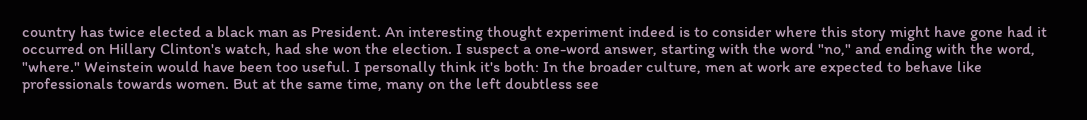country has twice elected a black man as President. An interesting thought experiment indeed is to consider where this story might have gone had it occurred on Hillary Clinton's watch, had she won the election. I suspect a one-word answer, starting with the word "no," and ending with the word, "where." Weinstein would have been too useful. I personally think it's both: In the broader culture, men at work are expected to behave like professionals towards women. But at the same time, many on the left doubtless see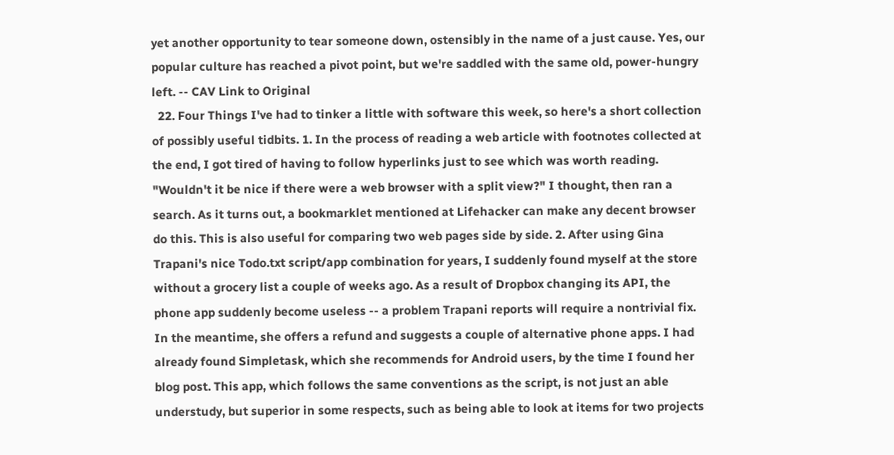yet another opportunity to tear someone down, ostensibly in the name of a just cause. Yes, our popular culture has reached a pivot point, but we're saddled with the same old, power-hungry left. -- CAV Link to Original
  22. Four Things I've had to tinker a little with software this week, so here's a short collection of possibly useful tidbits. 1. In the process of reading a web article with footnotes collected at the end, I got tired of having to follow hyperlinks just to see which was worth reading. "Wouldn't it be nice if there were a web browser with a split view?" I thought, then ran a search. As it turns out, a bookmarklet mentioned at Lifehacker can make any decent browser do this. This is also useful for comparing two web pages side by side. 2. After using Gina Trapani's nice Todo.txt script/app combination for years, I suddenly found myself at the store without a grocery list a couple of weeks ago. As a result of Dropbox changing its API, the phone app suddenly become useless -- a problem Trapani reports will require a nontrivial fix. In the meantime, she offers a refund and suggests a couple of alternative phone apps. I had already found Simpletask, which she recommends for Android users, by the time I found her blog post. This app, which follows the same conventions as the script, is not just an able understudy, but superior in some respects, such as being able to look at items for two projects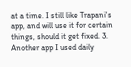at a time. I still like Trapani's app, and will use it for certain things, should it get fixed. 3. Another app I used daily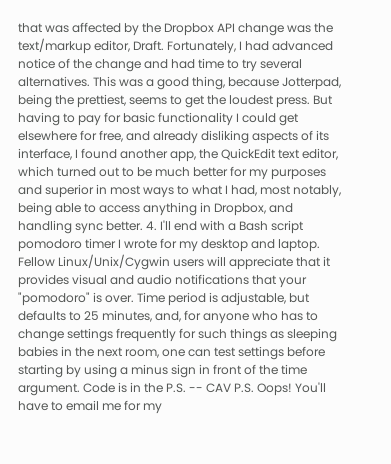that was affected by the Dropbox API change was the text/markup editor, Draft. Fortunately, I had advanced notice of the change and had time to try several alternatives. This was a good thing, because Jotterpad, being the prettiest, seems to get the loudest press. But having to pay for basic functionality I could get elsewhere for free, and already disliking aspects of its interface, I found another app, the QuickEdit text editor, which turned out to be much better for my purposes and superior in most ways to what I had, most notably, being able to access anything in Dropbox, and handling sync better. 4. I'll end with a Bash script pomodoro timer I wrote for my desktop and laptop. Fellow Linux/Unix/Cygwin users will appreciate that it provides visual and audio notifications that your "pomodoro" is over. Time period is adjustable, but defaults to 25 minutes, and, for anyone who has to change settings frequently for such things as sleeping babies in the next room, one can test settings before starting by using a minus sign in front of the time argument. Code is in the P.S. -- CAV P.S. Oops! You'll have to email me for my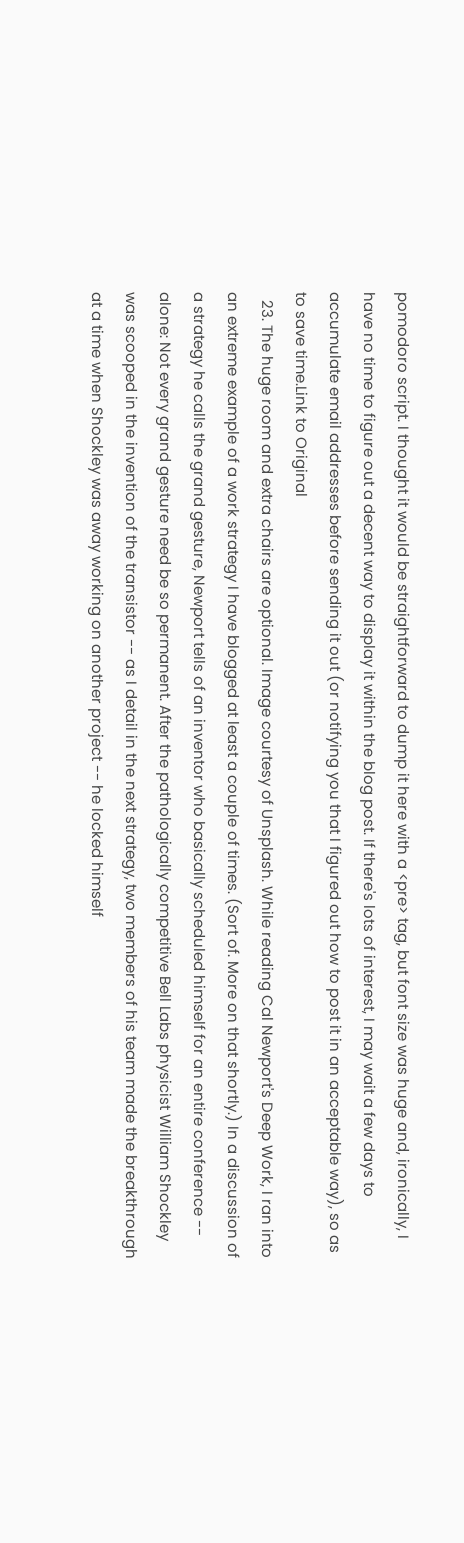pomodoro script. I thought it would be straightforward to dump it here with a <pre> tag, but font size was huge and, ironically, I have no time to figure out a decent way to display it within the blog post. If there's lots of interest, I may wait a few days to accumulate email addresses before sending it out (or notifying you that I figured out how to post it in an acceptable way), so as to save time.Link to Original
  23. The huge room and extra chairs are optional. Image courtesy of Unsplash. While reading Cal Newport's Deep Work, I ran into an extreme example of a work strategy I have blogged at least a couple of times. (Sort of. More on that shortly.) In a discussion of a strategy he calls the grand gesture, Newport tells of an inventor who basically scheduled himself for an entire conference -- alone: Not every grand gesture need be so permanent. After the pathologically competitive Bell Labs physicist William Shockley was scooped in the invention of the transistor -- as I detail in the next strategy, two members of his team made the breakthrough at a time when Shockley was away working on another project -- he locked himself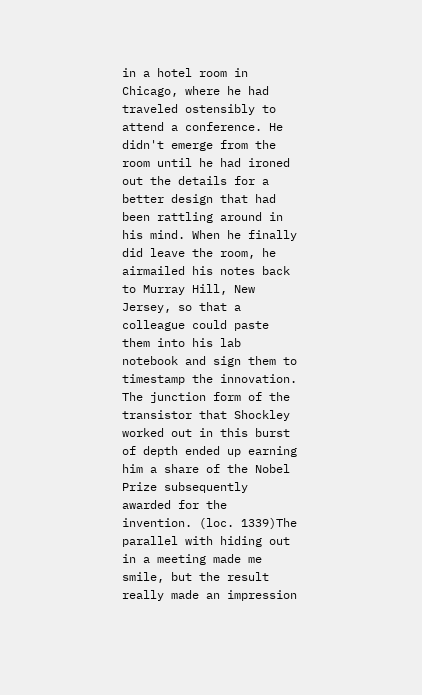in a hotel room in Chicago, where he had traveled ostensibly to attend a conference. He didn't emerge from the room until he had ironed out the details for a better design that had been rattling around in his mind. When he finally did leave the room, he airmailed his notes back to Murray Hill, New Jersey, so that a colleague could paste them into his lab notebook and sign them to timestamp the innovation. The junction form of the transistor that Shockley worked out in this burst of depth ended up earning him a share of the Nobel Prize subsequently awarded for the invention. (loc. 1339)The parallel with hiding out in a meeting made me smile, but the result really made an impression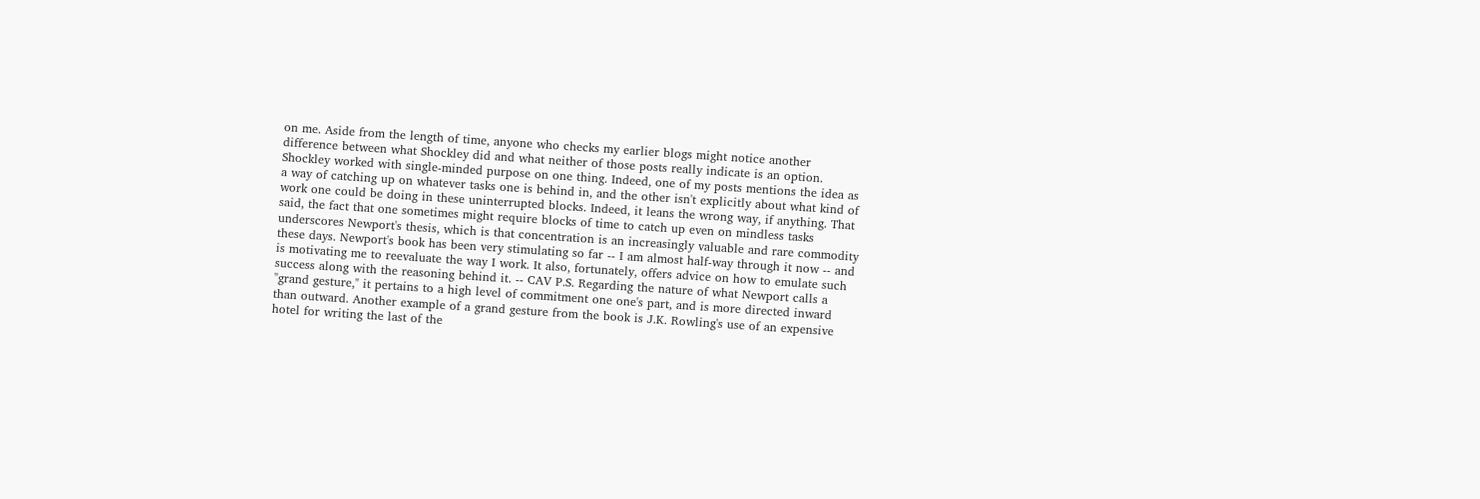on me. Aside from the length of time, anyone who checks my earlier blogs might notice another difference between what Shockley did and what neither of those posts really indicate is an option. Shockley worked with single-minded purpose on one thing. Indeed, one of my posts mentions the idea as a way of catching up on whatever tasks one is behind in, and the other isn't explicitly about what kind of work one could be doing in these uninterrupted blocks. Indeed, it leans the wrong way, if anything. That said, the fact that one sometimes might require blocks of time to catch up even on mindless tasks underscores Newport's thesis, which is that concentration is an increasingly valuable and rare commodity these days. Newport's book has been very stimulating so far -- I am almost half-way through it now -- and is motivating me to reevaluate the way I work. It also, fortunately, offers advice on how to emulate such success along with the reasoning behind it. -- CAV P.S. Regarding the nature of what Newport calls a "grand gesture," it pertains to a high level of commitment one one's part, and is more directed inward than outward. Another example of a grand gesture from the book is J.K. Rowling's use of an expensive hotel for writing the last of the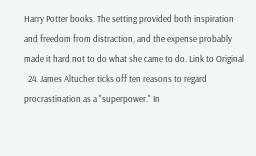Harry Potter books. The setting provided both inspiration and freedom from distraction, and the expense probably made it hard not to do what she came to do. Link to Original
  24. James Altucher ticks off ten reasons to regard procrastination as a "superpower." In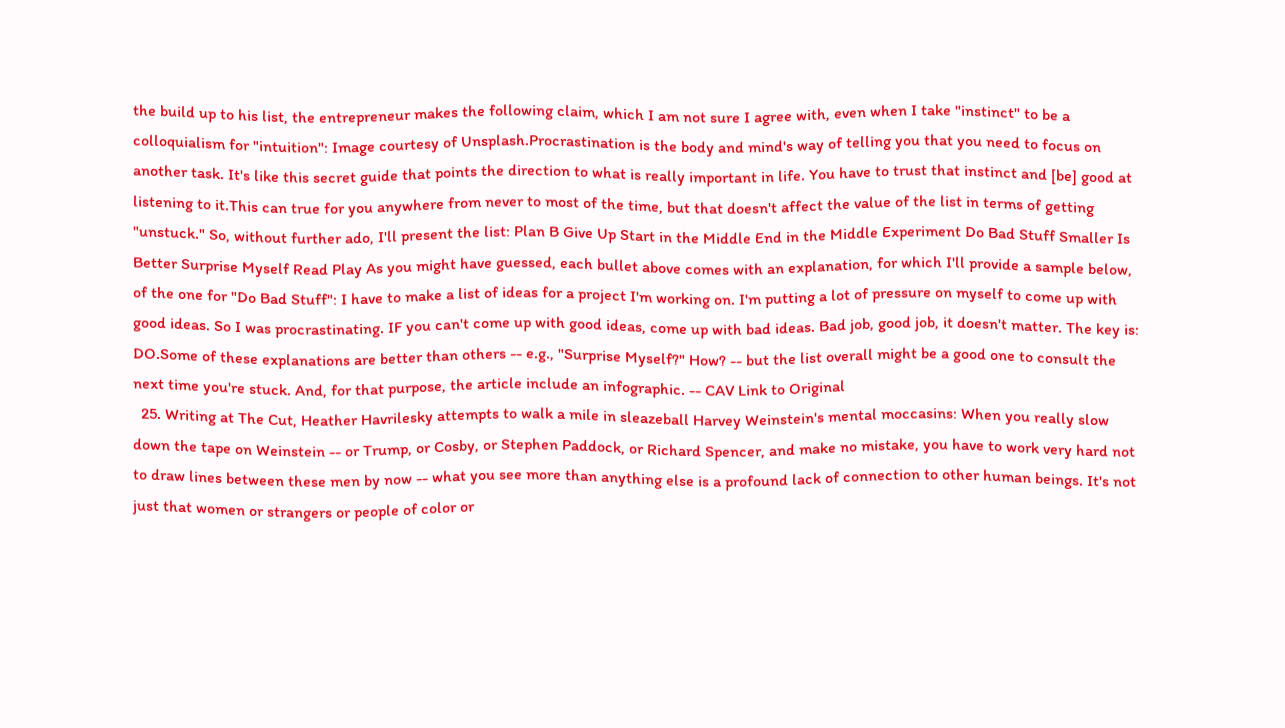the build up to his list, the entrepreneur makes the following claim, which I am not sure I agree with, even when I take "instinct" to be a colloquialism for "intuition": Image courtesy of Unsplash.Procrastination is the body and mind's way of telling you that you need to focus on another task. It's like this secret guide that points the direction to what is really important in life. You have to trust that instinct and [be] good at listening to it.This can true for you anywhere from never to most of the time, but that doesn't affect the value of the list in terms of getting "unstuck." So, without further ado, I'll present the list: Plan B Give Up Start in the Middle End in the Middle Experiment Do Bad Stuff Smaller Is Better Surprise Myself Read Play As you might have guessed, each bullet above comes with an explanation, for which I'll provide a sample below, of the one for "Do Bad Stuff": I have to make a list of ideas for a project I'm working on. I'm putting a lot of pressure on myself to come up with good ideas. So I was procrastinating. IF you can't come up with good ideas, come up with bad ideas. Bad job, good job, it doesn't matter. The key is: DO.Some of these explanations are better than others -- e.g., "Surprise Myself?" How? -- but the list overall might be a good one to consult the next time you're stuck. And, for that purpose, the article include an infographic. -- CAV Link to Original
  25. Writing at The Cut, Heather Havrilesky attempts to walk a mile in sleazeball Harvey Weinstein's mental moccasins: When you really slow down the tape on Weinstein -- or Trump, or Cosby, or Stephen Paddock, or Richard Spencer, and make no mistake, you have to work very hard not to draw lines between these men by now -- what you see more than anything else is a profound lack of connection to other human beings. It's not just that women or strangers or people of color or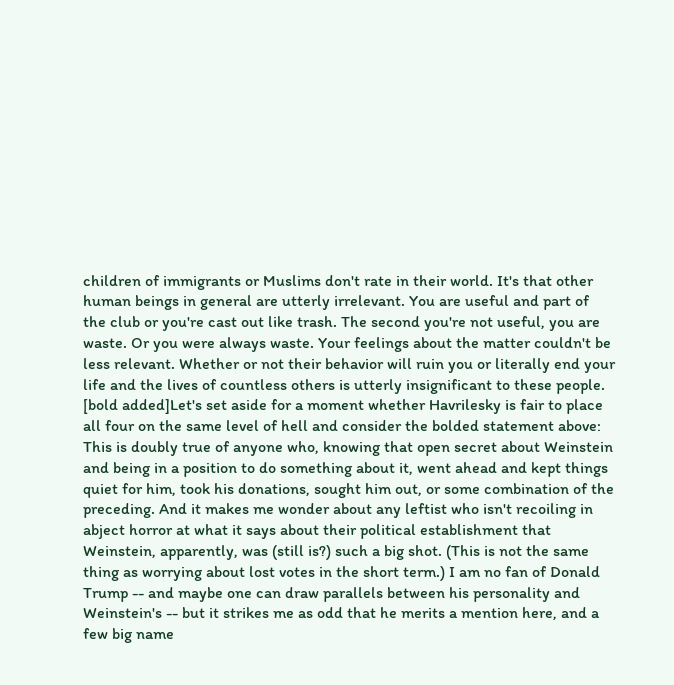children of immigrants or Muslims don't rate in their world. It's that other human beings in general are utterly irrelevant. You are useful and part of the club or you're cast out like trash. The second you're not useful, you are waste. Or you were always waste. Your feelings about the matter couldn't be less relevant. Whether or not their behavior will ruin you or literally end your life and the lives of countless others is utterly insignificant to these people. [bold added]Let's set aside for a moment whether Havrilesky is fair to place all four on the same level of hell and consider the bolded statement above: This is doubly true of anyone who, knowing that open secret about Weinstein and being in a position to do something about it, went ahead and kept things quiet for him, took his donations, sought him out, or some combination of the preceding. And it makes me wonder about any leftist who isn't recoiling in abject horror at what it says about their political establishment that Weinstein, apparently, was (still is?) such a big shot. (This is not the same thing as worrying about lost votes in the short term.) I am no fan of Donald Trump -- and maybe one can draw parallels between his personality and Weinstein's -- but it strikes me as odd that he merits a mention here, and a few big name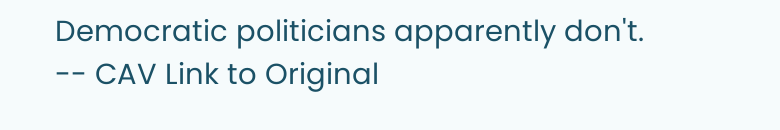Democratic politicians apparently don't. -- CAV Link to Original